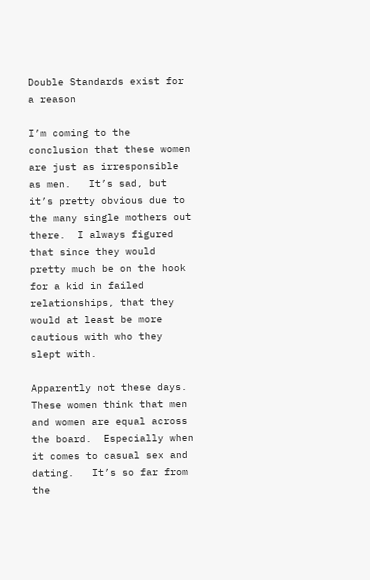Double Standards exist for a reason

I’m coming to the conclusion that these women are just as irresponsible as men.   It’s sad, but it’s pretty obvious due to the many single mothers out there.  I always figured that since they would pretty much be on the hook for a kid in failed relationships, that they would at least be more cautious with who they slept with.

Apparently not these days.   These women think that men and women are equal across the board.  Especially when it comes to casual sex and dating.   It’s so far from the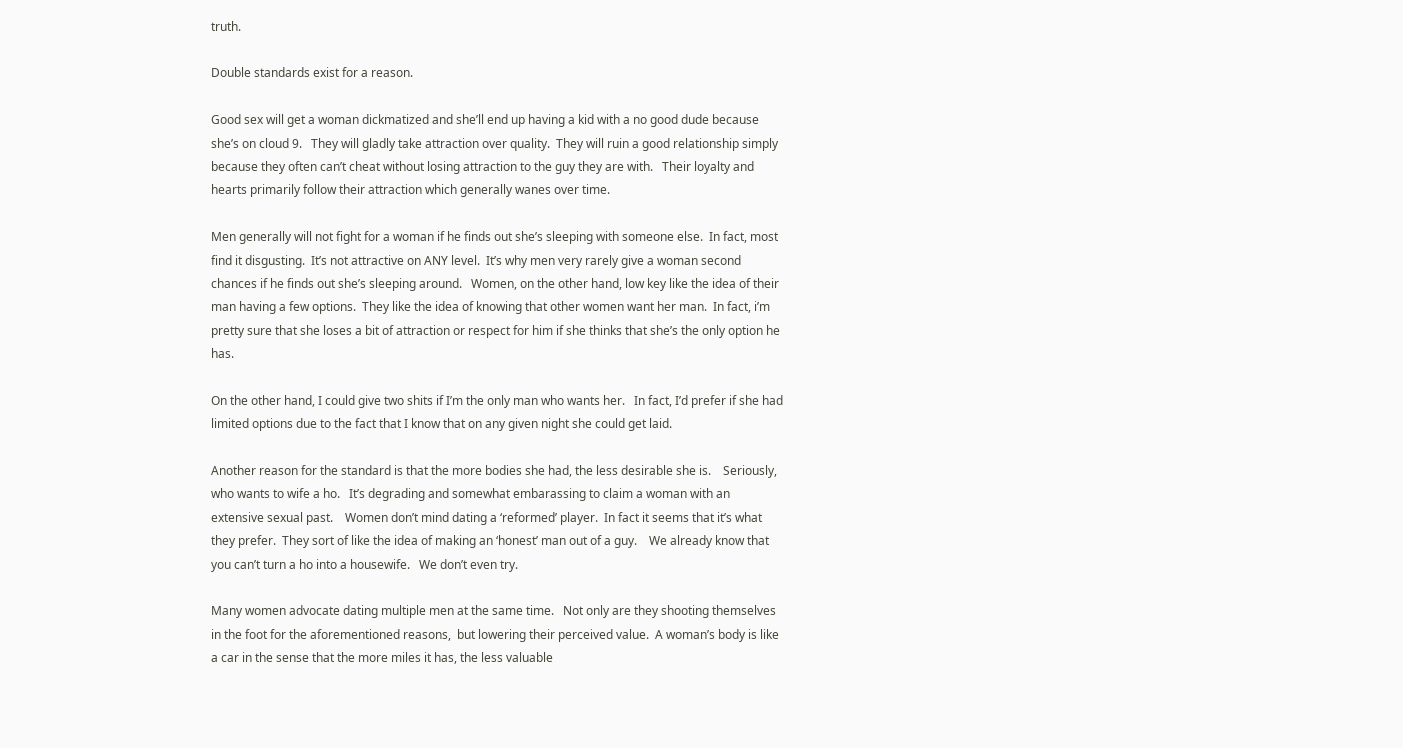truth.

Double standards exist for a reason.

Good sex will get a woman dickmatized and she’ll end up having a kid with a no good dude because she’s on cloud 9.   They will gladly take attraction over quality.  They will ruin a good relationship simply because they often can’t cheat without losing attraction to the guy they are with.   Their loyalty and hearts primarily follow their attraction which generally wanes over time.

Men generally will not fight for a woman if he finds out she’s sleeping with someone else.  In fact, most find it disgusting.  It’s not attractive on ANY level.  It’s why men very rarely give a woman second chances if he finds out she’s sleeping around.   Women, on the other hand, low key like the idea of their man having a few options.  They like the idea of knowing that other women want her man.  In fact, i’m pretty sure that she loses a bit of attraction or respect for him if she thinks that she’s the only option he has.

On the other hand, I could give two shits if I’m the only man who wants her.   In fact, I’d prefer if she had limited options due to the fact that I know that on any given night she could get laid.

Another reason for the standard is that the more bodies she had, the less desirable she is.    Seriously, who wants to wife a ho.   It’s degrading and somewhat embarassing to claim a woman with an extensive sexual past.    Women don’t mind dating a ‘reformed’ player.  In fact it seems that it’s what they prefer.  They sort of like the idea of making an ‘honest’ man out of a guy.    We already know that you can’t turn a ho into a housewife.   We don’t even try.

Many women advocate dating multiple men at the same time.   Not only are they shooting themselves in the foot for the aforementioned reasons,  but lowering their perceived value.  A woman’s body is like a car in the sense that the more miles it has, the less valuable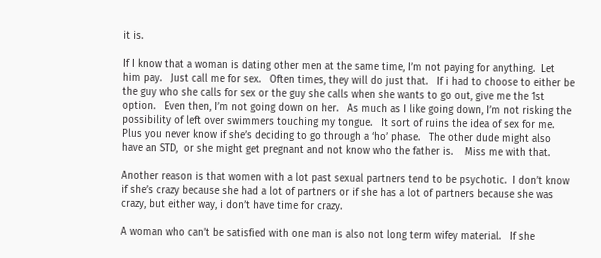it is.

If I know that a woman is dating other men at the same time, I’m not paying for anything.  Let him pay.   Just call me for sex.   Often times, they will do just that.   If i had to choose to either be the guy who she calls for sex or the guy she calls when she wants to go out, give me the 1st option.   Even then, I’m not going down on her.   As much as I like going down, I’m not risking the possibility of left over swimmers touching my tongue.   It sort of ruins the idea of sex for me.   Plus you never know if she’s deciding to go through a ‘ho’ phase.   The other dude might also have an STD,  or she might get pregnant and not know who the father is.    Miss me with that.

Another reason is that women with a lot past sexual partners tend to be psychotic.  I don’t know if she’s crazy because she had a lot of partners or if she has a lot of partners because she was crazy, but either way, i don’t have time for crazy.

A woman who can’t be satisfied with one man is also not long term wifey material.   If she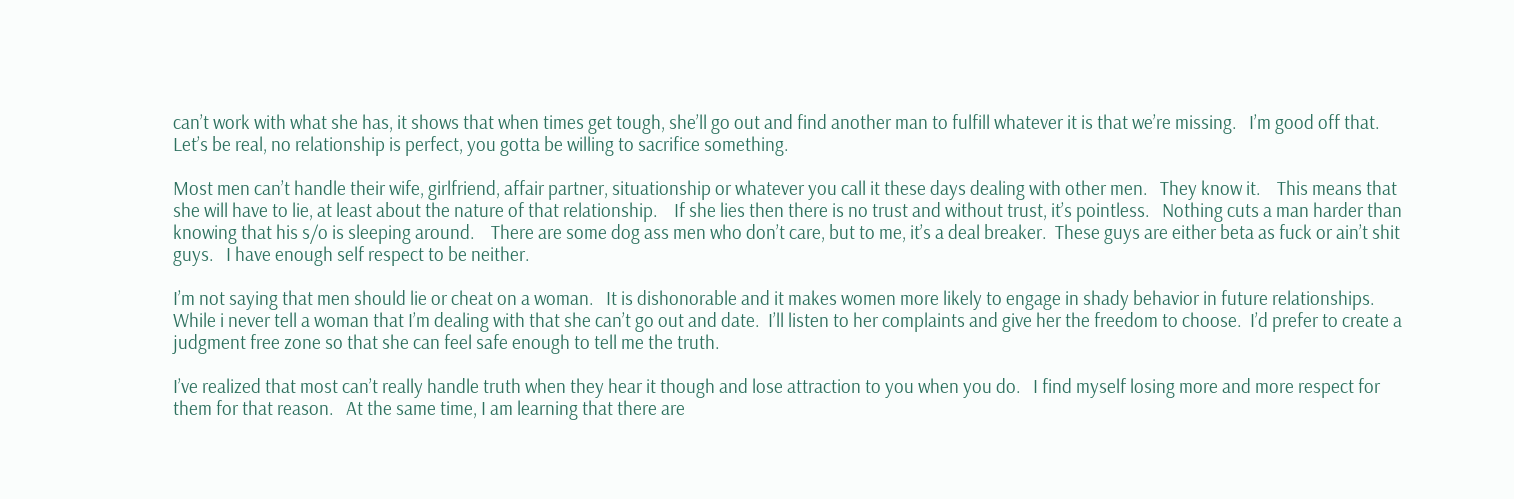can’t work with what she has, it shows that when times get tough, she’ll go out and find another man to fulfill whatever it is that we’re missing.   I’m good off that.  Let’s be real, no relationship is perfect, you gotta be willing to sacrifice something.

Most men can’t handle their wife, girlfriend, affair partner, situationship or whatever you call it these days dealing with other men.   They know it.    This means that she will have to lie, at least about the nature of that relationship.    If she lies then there is no trust and without trust, it’s pointless.   Nothing cuts a man harder than knowing that his s/o is sleeping around.    There are some dog ass men who don’t care, but to me, it’s a deal breaker.  These guys are either beta as fuck or ain’t shit guys.   I have enough self respect to be neither.

I’m not saying that men should lie or cheat on a woman.   It is dishonorable and it makes women more likely to engage in shady behavior in future relationships.    While i never tell a woman that I’m dealing with that she can’t go out and date.  I’ll listen to her complaints and give her the freedom to choose.  I’d prefer to create a judgment free zone so that she can feel safe enough to tell me the truth.

I’ve realized that most can’t really handle truth when they hear it though and lose attraction to you when you do.   I find myself losing more and more respect for them for that reason.   At the same time, I am learning that there are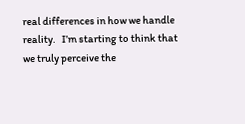real differences in how we handle reality.   I’m starting to think that we truly perceive the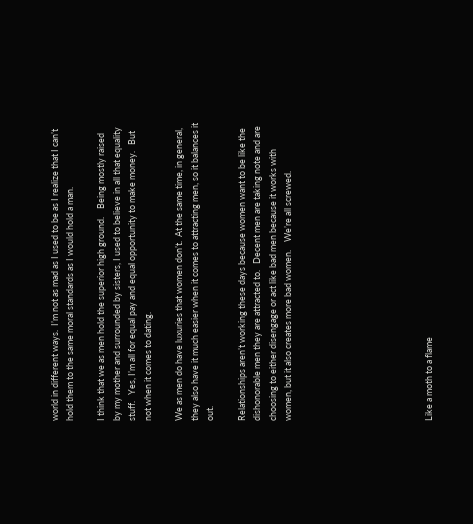world in different ways.  I’m not as mad as I used to be as I realize that I can’t hold them to the same moral standards as I would hold a man.

I think that we as men hold the superior high ground.    Being mostly raised by my mother and surrounded by sisters, I used to believe in all that equality stuff.   Yes, I’m all for equal pay and equal opportunity to make money.   But not when it comes to dating.

We as men do have luxuries that women don’t.  At the same time, in general, they also have it much easier when it comes to attracting men, so it balances it out.

Relationships aren’t working these days because women want to be like the dishonorable men they are attracted to.   Decent men are taking note and are choosing to either disengage or act like bad men because it works with women, but it also creates more bad women.    We’re all screwed.








Like a moth to a flame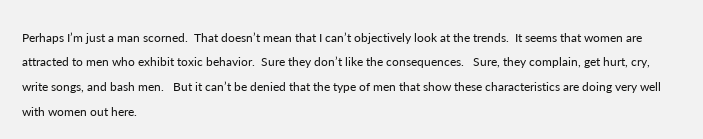Perhaps I’m just a man scorned.  That doesn’t mean that I can’t objectively look at the trends.  It seems that women are attracted to men who exhibit toxic behavior.  Sure they don’t like the consequences.   Sure, they complain, get hurt, cry, write songs, and bash men.   But it can’t be denied that the type of men that show these characteristics are doing very well with women out here.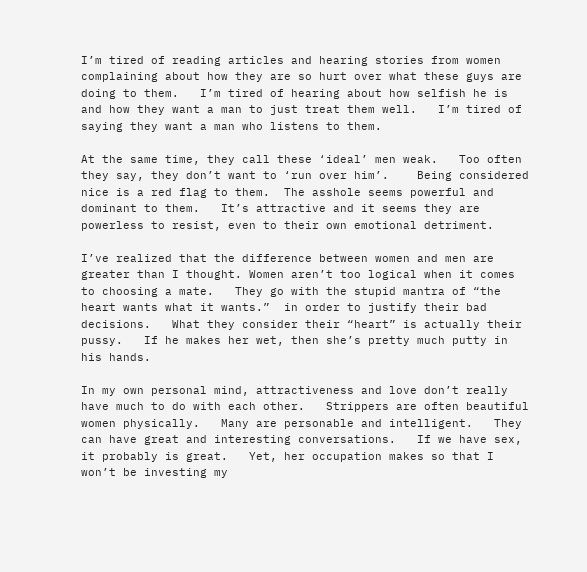I’m tired of reading articles and hearing stories from women complaining about how they are so hurt over what these guys are doing to them.   I’m tired of hearing about how selfish he is and how they want a man to just treat them well.   I’m tired of saying they want a man who listens to them.

At the same time, they call these ‘ideal’ men weak.   Too often they say, they don’t want to ‘run over him’.    Being considered nice is a red flag to them.  The asshole seems powerful and dominant to them.   It’s attractive and it seems they are powerless to resist, even to their own emotional detriment.

I’ve realized that the difference between women and men are greater than I thought. Women aren’t too logical when it comes to choosing a mate.   They go with the stupid mantra of “the heart wants what it wants.”  in order to justify their bad decisions.   What they consider their “heart” is actually their pussy.   If he makes her wet, then she’s pretty much putty in his hands.

In my own personal mind, attractiveness and love don’t really have much to do with each other.   Strippers are often beautiful women physically.   Many are personable and intelligent.   They can have great and interesting conversations.   If we have sex, it probably is great.   Yet, her occupation makes so that I won’t be investing my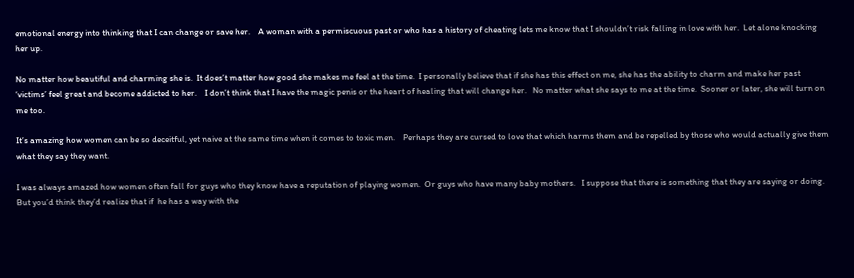emotional energy into thinking that I can change or save her.    A woman with a permiscuous past or who has a history of cheating lets me know that I shouldn’t risk falling in love with her.  Let alone knocking her up.

No matter how beautiful and charming she is.  It does’t matter how good she makes me feel at the time.  I personally believe that if she has this effect on me, she has the ability to charm and make her past ‘victims’ feel great and become addicted to her.    I don’t think that I have the magic penis or the heart of healing that will change her.   No matter what she says to me at the time.  Sooner or later, she will turn on me too.

It’s amazing how women can be so deceitful, yet naive at the same time when it comes to toxic men.    Perhaps they are cursed to love that which harms them and be repelled by those who would actually give them what they say they want.

I was always amazed how women often fall for guys who they know have a reputation of playing women.  Or guys who have many baby mothers.   I suppose that there is something that they are saying or doing.   But you’d think they’d realize that if  he has a way with the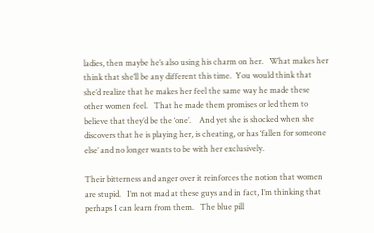ladies, then maybe he’s also using his charm on her.   What makes her think that she’ll be any different this time.  You would think that she’d realize that he makes her feel the same way he made these other women feel.   That he made them promises or led them to believe that they’d be the ‘one’.    And yet she is shocked when she discovers that he is playing her, is cheating, or has ‘fallen for someone else’ and no longer wants to be with her exclusively.

Their bitterness and anger over it reinforces the notion that women are stupid.   I’m not mad at these guys and in fact, I’m thinking that perhaps I can learn from them.   The blue pill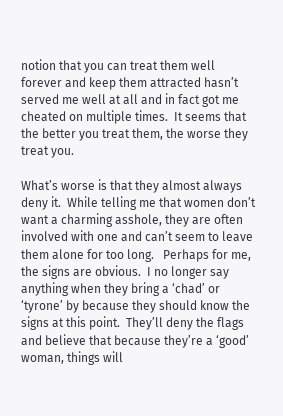notion that you can treat them well forever and keep them attracted hasn’t served me well at all and in fact got me cheated on multiple times.  It seems that the better you treat them, the worse they treat you.

What’s worse is that they almost always deny it.  While telling me that women don’t want a charming asshole, they are often involved with one and can’t seem to leave them alone for too long.   Perhaps for me, the signs are obvious.  I no longer say anything when they bring a ‘chad’ or ‘tyrone’ by because they should know the signs at this point.  They’ll deny the flags and believe that because they’re a ‘good’ woman, things will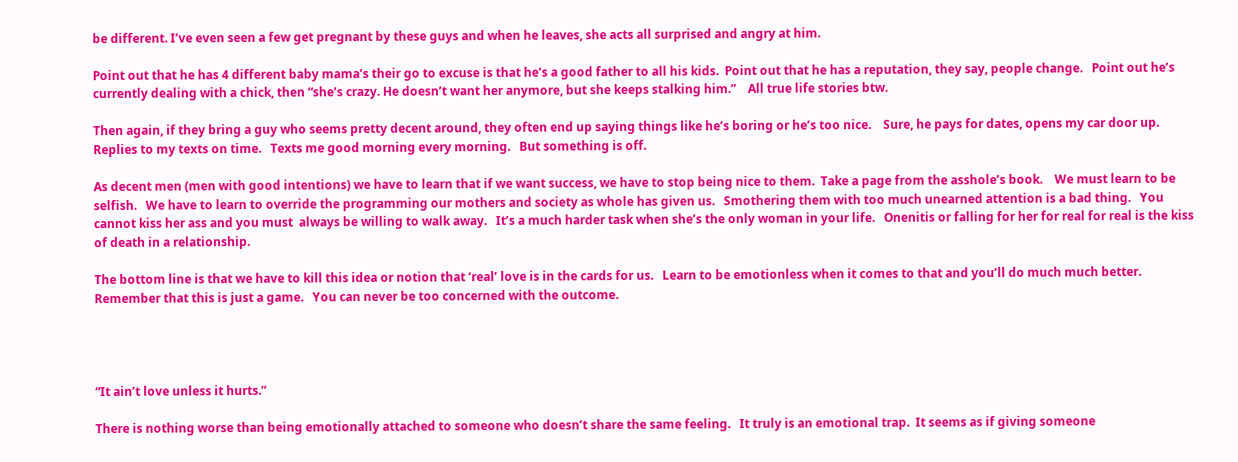be different. I’ve even seen a few get pregnant by these guys and when he leaves, she acts all surprised and angry at him.

Point out that he has 4 different baby mama’s their go to excuse is that he’s a good father to all his kids.  Point out that he has a reputation, they say, people change.   Point out he’s currently dealing with a chick, then “she’s crazy. He doesn’t want her anymore, but she keeps stalking him.”    All true life stories btw.

Then again, if they bring a guy who seems pretty decent around, they often end up saying things like he’s boring or he’s too nice.    Sure, he pays for dates, opens my car door up.   Replies to my texts on time.   Texts me good morning every morning.   But something is off.

As decent men (men with good intentions) we have to learn that if we want success, we have to stop being nice to them.  Take a page from the asshole’s book.    We must learn to be selfish.   We have to learn to override the programming our mothers and society as whole has given us.   Smothering them with too much unearned attention is a bad thing.   You cannot kiss her ass and you must  always be willing to walk away.   It’s a much harder task when she’s the only woman in your life.   Onenitis or falling for her for real for real is the kiss of death in a relationship.

The bottom line is that we have to kill this idea or notion that ‘real’ love is in the cards for us.   Learn to be emotionless when it comes to that and you’ll do much much better.    Remember that this is just a game.   You can never be too concerned with the outcome.




“It ain’t love unless it hurts.”

There is nothing worse than being emotionally attached to someone who doesn’t share the same feeling.   It truly is an emotional trap.  It seems as if giving someone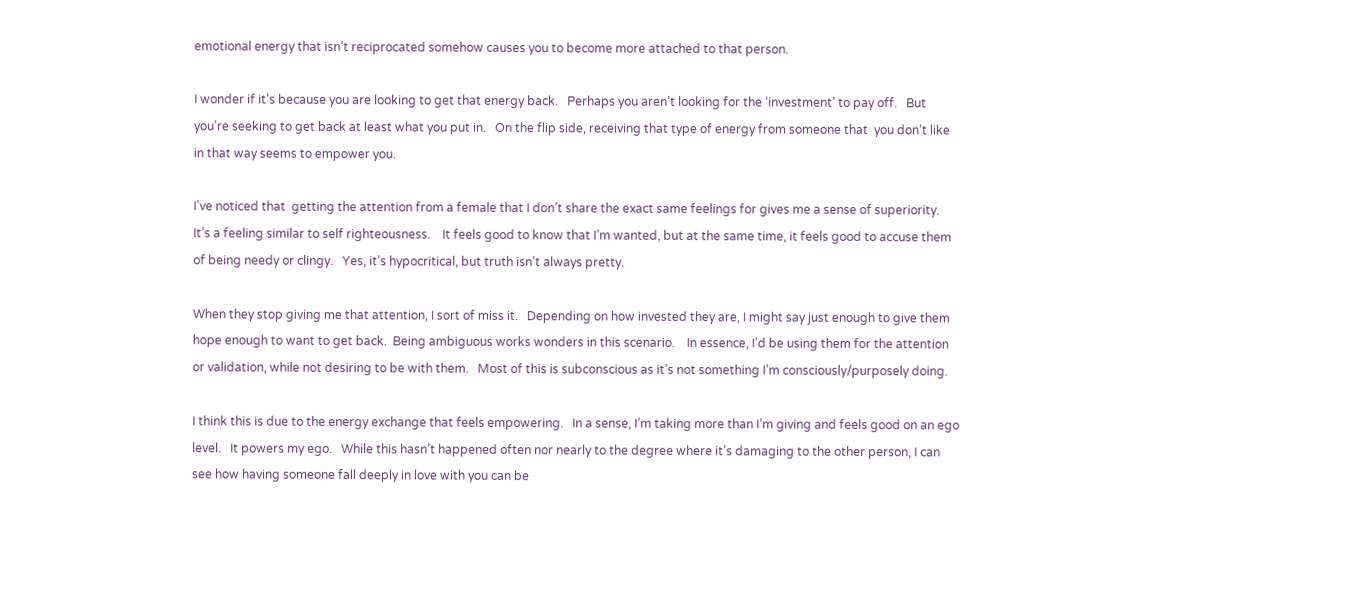emotional energy that isn’t reciprocated somehow causes you to become more attached to that person.

I wonder if it’s because you are looking to get that energy back.   Perhaps you aren’t looking for the ‘investment’ to pay off.   But you’re seeking to get back at least what you put in.   On the flip side, receiving that type of energy from someone that  you don’t like in that way seems to empower you.

I’ve noticed that  getting the attention from a female that I don’t share the exact same feelings for gives me a sense of superiority.  It’s a feeling similar to self righteousness.    It feels good to know that I’m wanted, but at the same time, it feels good to accuse them of being needy or clingy.   Yes, it’s hypocritical, but truth isn’t always pretty.

When they stop giving me that attention, I sort of miss it.   Depending on how invested they are, I might say just enough to give them hope enough to want to get back.  Being ambiguous works wonders in this scenario.    In essence, I’d be using them for the attention or validation, while not desiring to be with them.   Most of this is subconscious as it’s not something I’m consciously/purposely doing.

I think this is due to the energy exchange that feels empowering.   In a sense, I’m taking more than I’m giving and feels good on an ego level.   It powers my ego.   While this hasn’t happened often nor nearly to the degree where it’s damaging to the other person, I can see how having someone fall deeply in love with you can be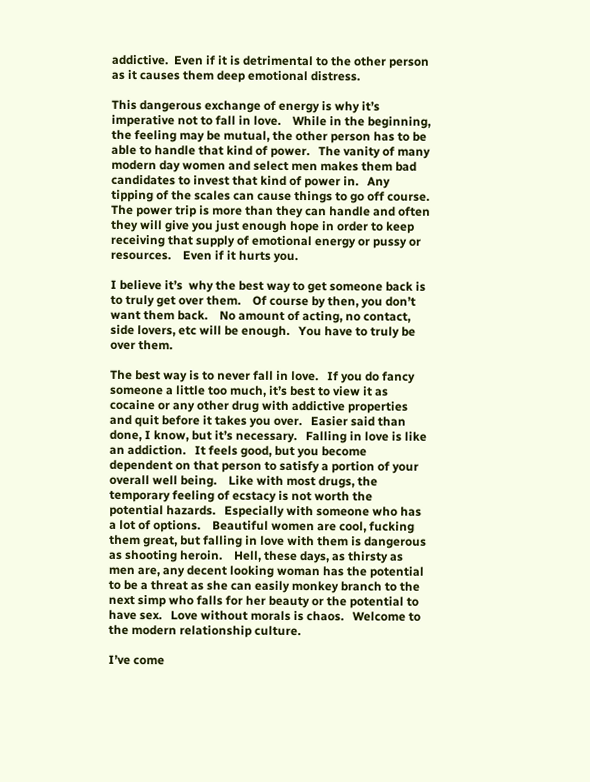addictive.  Even if it is detrimental to the other person as it causes them deep emotional distress.

This dangerous exchange of energy is why it’s imperative not to fall in love.    While in the beginning, the feeling may be mutual, the other person has to be able to handle that kind of power.   The vanity of many modern day women and select men makes them bad candidates to invest that kind of power in.   Any tipping of the scales can cause things to go off course.   The power trip is more than they can handle and often they will give you just enough hope in order to keep receiving that supply of emotional energy or pussy or resources.    Even if it hurts you.

I believe it’s  why the best way to get someone back is to truly get over them.    Of course by then, you don’t want them back.    No amount of acting, no contact, side lovers, etc will be enough.   You have to truly be over them.

The best way is to never fall in love.   If you do fancy someone a little too much, it’s best to view it as cocaine or any other drug with addictive properties and quit before it takes you over.   Easier said than done, I know, but it’s necessary.   Falling in love is like an addiction.   It feels good, but you become dependent on that person to satisfy a portion of your overall well being.    Like with most drugs, the temporary feeling of ecstacy is not worth the potential hazards.   Especially with someone who has a lot of options.    Beautiful women are cool, fucking them great, but falling in love with them is dangerous as shooting heroin.    Hell, these days, as thirsty as men are, any decent looking woman has the potential to be a threat as she can easily monkey branch to the next simp who falls for her beauty or the potential to have sex.   Love without morals is chaos.   Welcome to the modern relationship culture.

I’ve come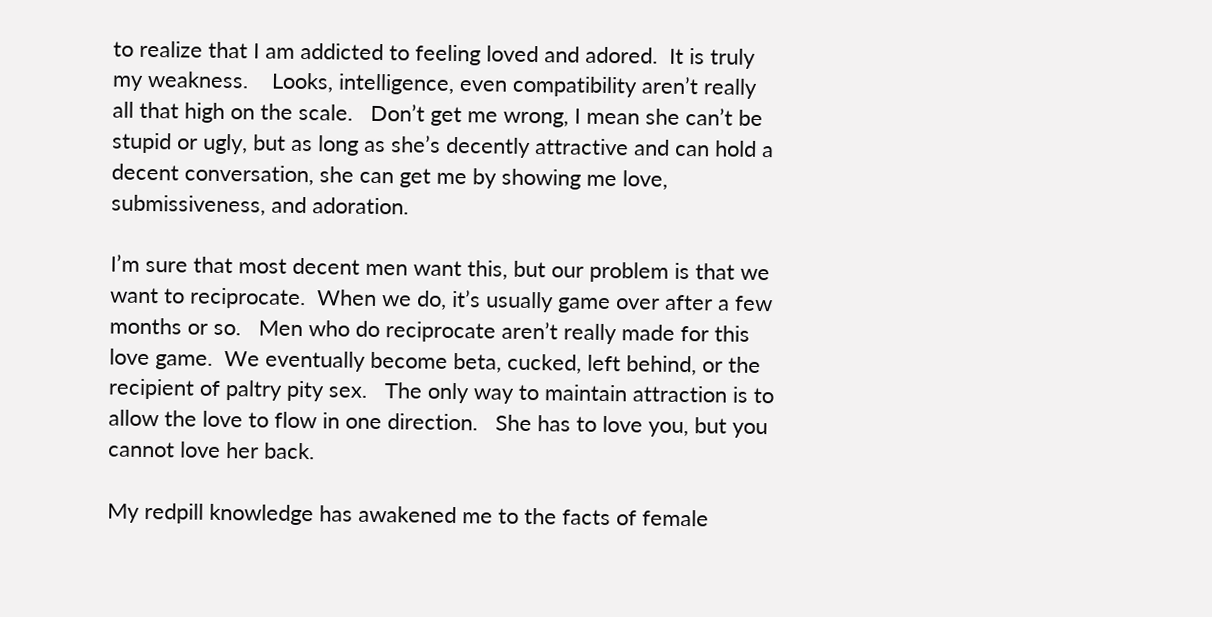to realize that I am addicted to feeling loved and adored.  It is truly my weakness.    Looks, intelligence, even compatibility aren’t really all that high on the scale.   Don’t get me wrong, I mean she can’t be stupid or ugly, but as long as she’s decently attractive and can hold a decent conversation, she can get me by showing me love, submissiveness, and adoration.

I’m sure that most decent men want this, but our problem is that we want to reciprocate.  When we do, it’s usually game over after a few months or so.   Men who do reciprocate aren’t really made for this love game.  We eventually become beta, cucked, left behind, or the recipient of paltry pity sex.   The only way to maintain attraction is to allow the love to flow in one direction.   She has to love you, but you cannot love her back.

My redpill knowledge has awakened me to the facts of female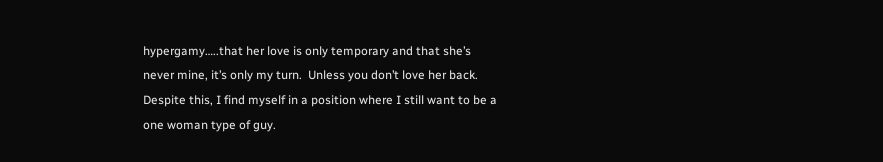hypergamy…..that her love is only temporary and that she’s never mine, it’s only my turn.  Unless you don’t love her back.   Despite this, I find myself in a position where I still want to be a one woman type of guy.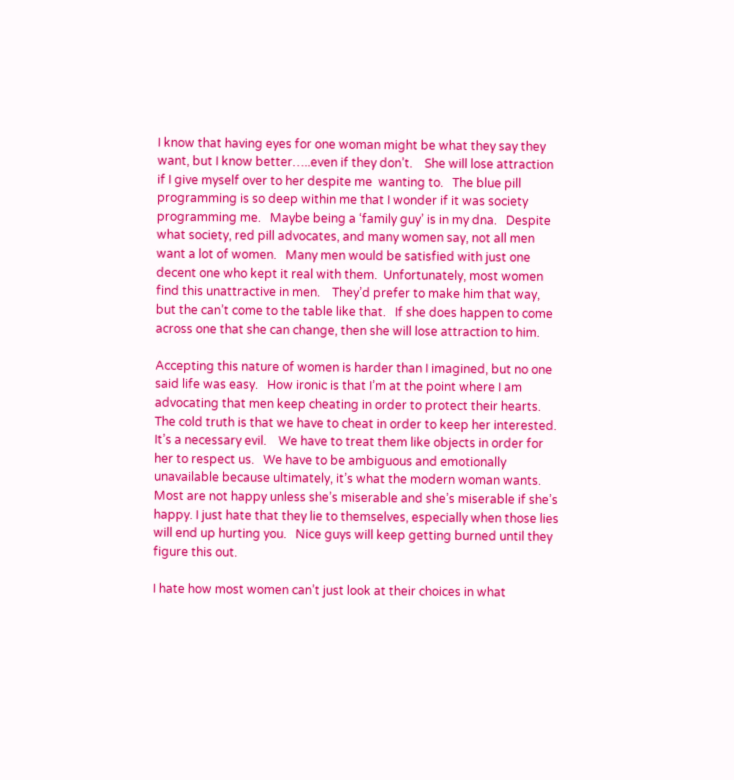I know that having eyes for one woman might be what they say they want, but I know better…..even if they don’t.    She will lose attraction if I give myself over to her despite me  wanting to.   The blue pill programming is so deep within me that I wonder if it was society programming me.   Maybe being a ‘family guy’ is in my dna.   Despite what society, red pill advocates, and many women say, not all men want a lot of women.   Many men would be satisfied with just one decent one who kept it real with them.  Unfortunately, most women find this unattractive in men.    They’d prefer to make him that way, but the can’t come to the table like that.   If she does happen to come across one that she can change, then she will lose attraction to him.

Accepting this nature of women is harder than I imagined, but no one said life was easy.   How ironic is that I’m at the point where I am advocating that men keep cheating in order to protect their hearts.    The cold truth is that we have to cheat in order to keep her interested.   It’s a necessary evil.    We have to treat them like objects in order for her to respect us.   We have to be ambiguous and emotionally unavailable because ultimately, it’s what the modern woman wants.   Most are not happy unless she’s miserable and she’s miserable if she’s happy. I just hate that they lie to themselves, especially when those lies will end up hurting you.   Nice guys will keep getting burned until they figure this out.

I hate how most women can’t just look at their choices in what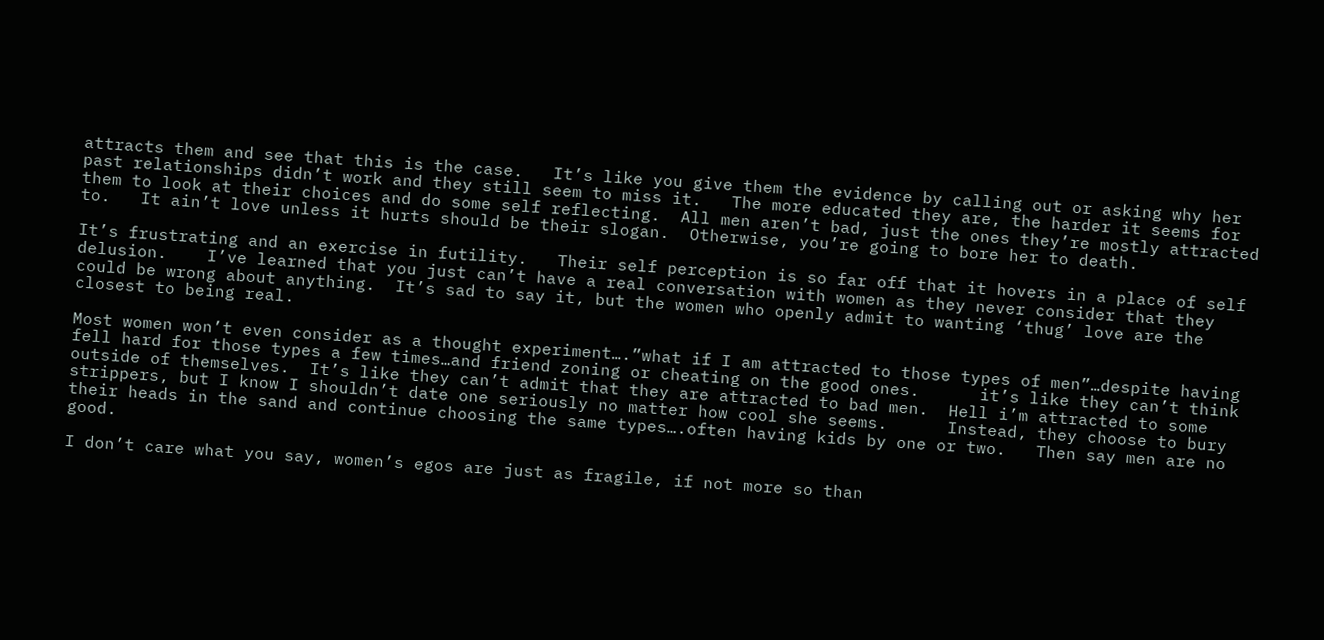attracts them and see that this is the case.   It’s like you give them the evidence by calling out or asking why her past relationships didn’t work and they still seem to miss it.   The more educated they are, the harder it seems for them to look at their choices and do some self reflecting.  All men aren’t bad, just the ones they’re mostly attracted to.   It ain’t love unless it hurts should be their slogan.  Otherwise, you’re going to bore her to death.

It’s frustrating and an exercise in futility.   Their self perception is so far off that it hovers in a place of self delusion.    I’ve learned that you just can’t have a real conversation with women as they never consider that they could be wrong about anything.  It’s sad to say it, but the women who openly admit to wanting ‘thug’ love are the closest to being real.

Most women won’t even consider as a thought experiment….”what if I am attracted to those types of men”…despite having fell hard for those types a few times…and friend zoning or cheating on the good ones.      it’s like they can’t think outside of themselves.  It’s like they can’t admit that they are attracted to bad men.  Hell i’m attracted to some strippers, but I know I shouldn’t date one seriously no matter how cool she seems.      Instead, they choose to bury their heads in the sand and continue choosing the same types….often having kids by one or two.   Then say men are no good.

I don’t care what you say, women’s egos are just as fragile, if not more so than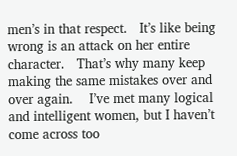men’s in that respect.   It’s like being wrong is an attack on her entire character.   That’s why many keep making the same mistakes over and over again.    I’ve met many logical and intelligent women, but I haven’t come across too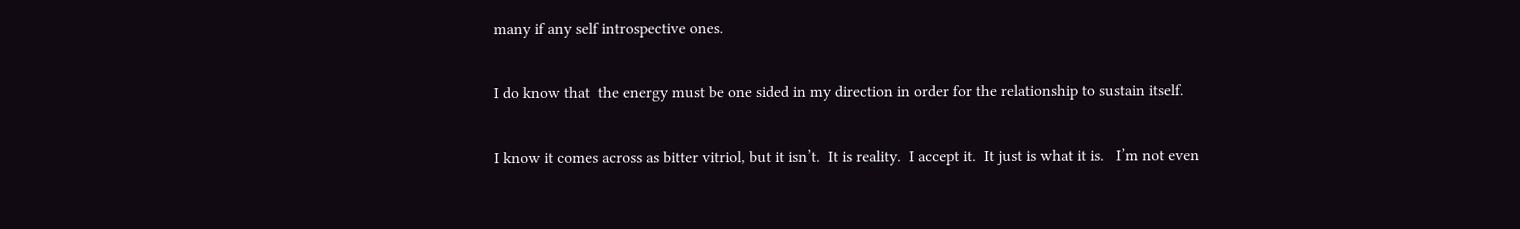many if any self introspective ones.

I do know that  the energy must be one sided in my direction in order for the relationship to sustain itself.

I know it comes across as bitter vitriol, but it isn’t.  It is reality.  I accept it.  It just is what it is.   I’m not even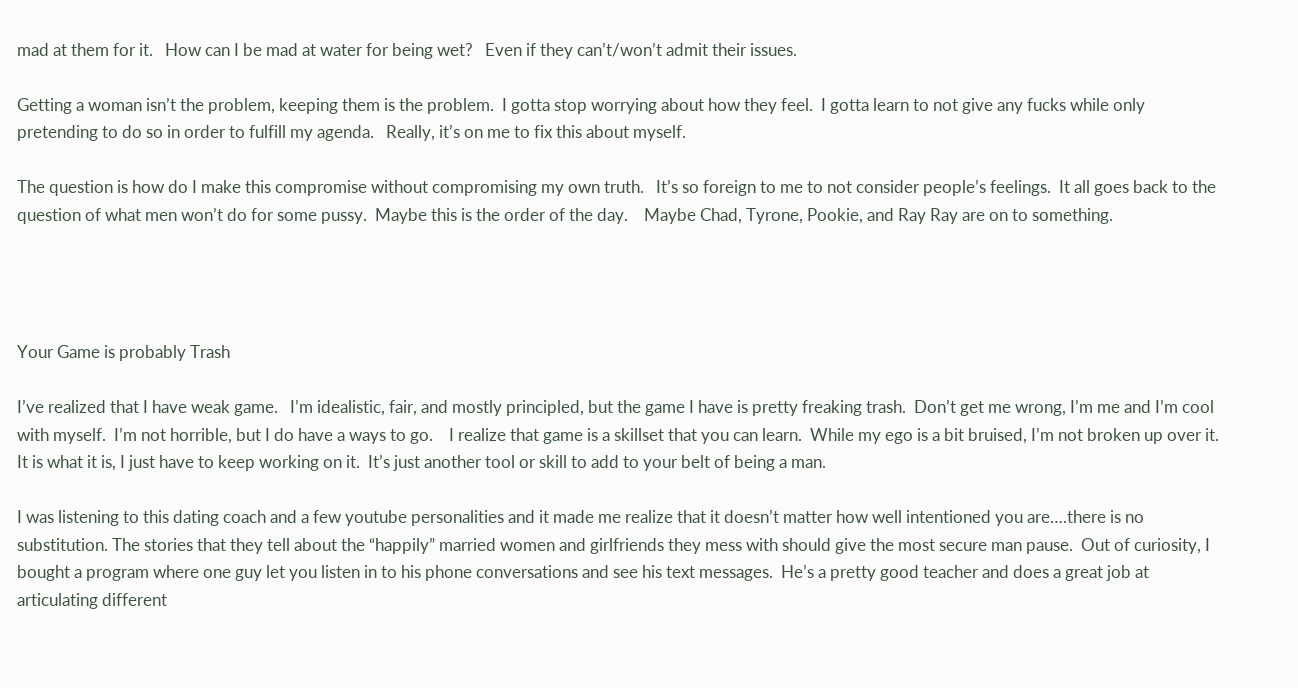mad at them for it.   How can I be mad at water for being wet?   Even if they can’t/won’t admit their issues.

Getting a woman isn’t the problem, keeping them is the problem.  I gotta stop worrying about how they feel.  I gotta learn to not give any fucks while only pretending to do so in order to fulfill my agenda.   Really, it’s on me to fix this about myself.

The question is how do I make this compromise without compromising my own truth.   It’s so foreign to me to not consider people’s feelings.  It all goes back to the question of what men won’t do for some pussy.  Maybe this is the order of the day.    Maybe Chad, Tyrone, Pookie, and Ray Ray are on to something.




Your Game is probably Trash

I’ve realized that I have weak game.   I’m idealistic, fair, and mostly principled, but the game I have is pretty freaking trash.  Don’t get me wrong, I’m me and I’m cool with myself.  I’m not horrible, but I do have a ways to go.    I realize that game is a skillset that you can learn.  While my ego is a bit bruised, I’m not broken up over it.   It is what it is, I just have to keep working on it.  It’s just another tool or skill to add to your belt of being a man.

I was listening to this dating coach and a few youtube personalities and it made me realize that it doesn’t matter how well intentioned you are….there is no substitution. The stories that they tell about the “happily” married women and girlfriends they mess with should give the most secure man pause.  Out of curiosity, I bought a program where one guy let you listen in to his phone conversations and see his text messages.  He’s a pretty good teacher and does a great job at articulating different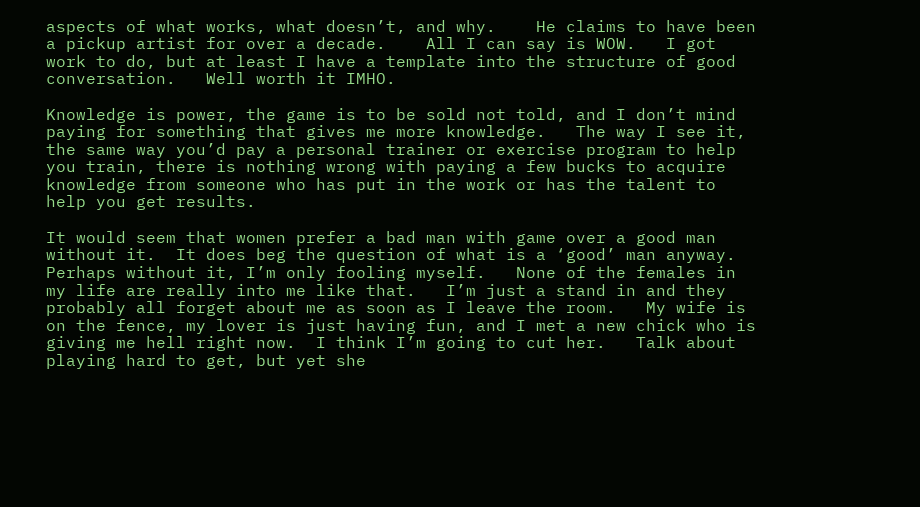aspects of what works, what doesn’t, and why.    He claims to have been a pickup artist for over a decade.    All I can say is WOW.   I got work to do, but at least I have a template into the structure of good conversation.   Well worth it IMHO.

Knowledge is power, the game is to be sold not told, and I don’t mind paying for something that gives me more knowledge.   The way I see it, the same way you’d pay a personal trainer or exercise program to help you train, there is nothing wrong with paying a few bucks to acquire knowledge from someone who has put in the work or has the talent to help you get results.

It would seem that women prefer a bad man with game over a good man without it.  It does beg the question of what is a ‘good’ man anyway.  Perhaps without it, I’m only fooling myself.   None of the females in my life are really into me like that.   I’m just a stand in and they probably all forget about me as soon as I leave the room.   My wife is on the fence, my lover is just having fun, and I met a new chick who is giving me hell right now.  I think I’m going to cut her.   Talk about playing hard to get, but yet she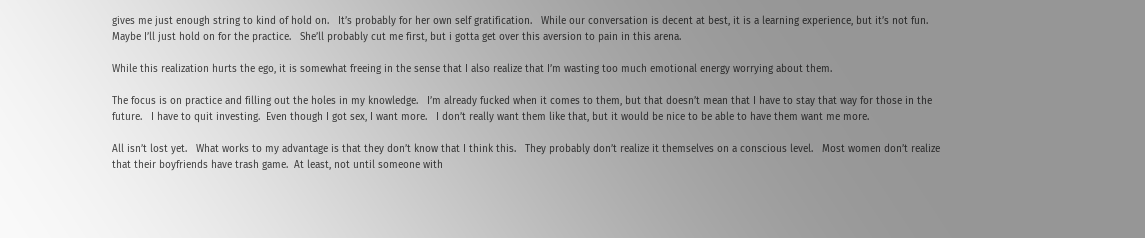gives me just enough string to kind of hold on.   It’s probably for her own self gratification.   While our conversation is decent at best, it is a learning experience, but it’s not fun.  Maybe I’ll just hold on for the practice.   She’ll probably cut me first, but i gotta get over this aversion to pain in this arena.

While this realization hurts the ego, it is somewhat freeing in the sense that I also realize that I’m wasting too much emotional energy worrying about them.

The focus is on practice and filling out the holes in my knowledge.   I’m already fucked when it comes to them, but that doesn’t mean that I have to stay that way for those in the future.   I have to quit investing.  Even though I got sex, I want more.   I don’t really want them like that, but it would be nice to be able to have them want me more.

All isn’t lost yet.   What works to my advantage is that they don’t know that I think this.   They probably don’t realize it themselves on a conscious level.   Most women don’t realize that their boyfriends have trash game.  At least, not until someone with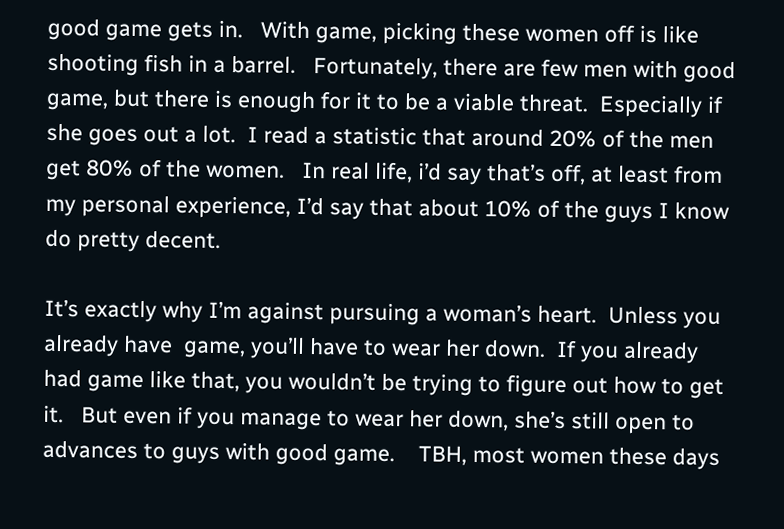good game gets in.   With game, picking these women off is like shooting fish in a barrel.   Fortunately, there are few men with good game, but there is enough for it to be a viable threat.  Especially if she goes out a lot.  I read a statistic that around 20% of the men get 80% of the women.   In real life, i’d say that’s off, at least from my personal experience, I’d say that about 10% of the guys I know do pretty decent.

It’s exactly why I’m against pursuing a woman’s heart.  Unless you already have  game, you’ll have to wear her down.  If you already had game like that, you wouldn’t be trying to figure out how to get it.   But even if you manage to wear her down, she’s still open to advances to guys with good game.    TBH, most women these days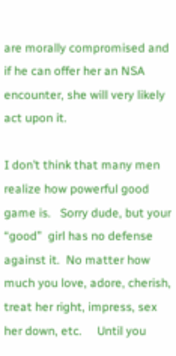are morally compromised and if he can offer her an NSA encounter, she will very likely act upon it.

I don’t think that many men realize how powerful good game is.   Sorry dude, but your “good”  girl has no defense against it.  No matter how much you love, adore, cherish, treat her right, impress, sex her down, etc.     Until you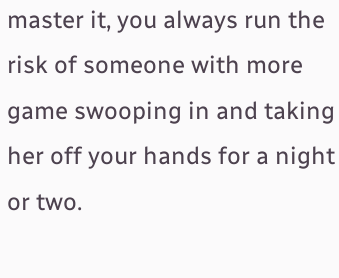master it, you always run the risk of someone with more game swooping in and taking her off your hands for a night or two.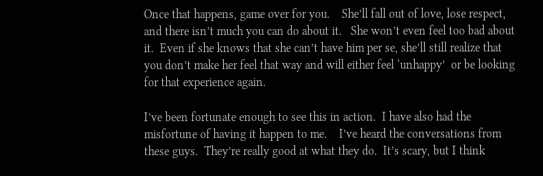Once that happens, game over for you.    She’ll fall out of love, lose respect, and there isn’t much you can do about it.   She won’t even feel too bad about it.  Even if she knows that she can’t have him per se, she’ll still realize that you don’t make her feel that way and will either feel ‘unhappy’  or be looking for that experience again.

I’ve been fortunate enough to see this in action.  I have also had the misfortune of having it happen to me.    I’ve heard the conversations from these guys.  They’re really good at what they do.  It’s scary, but I think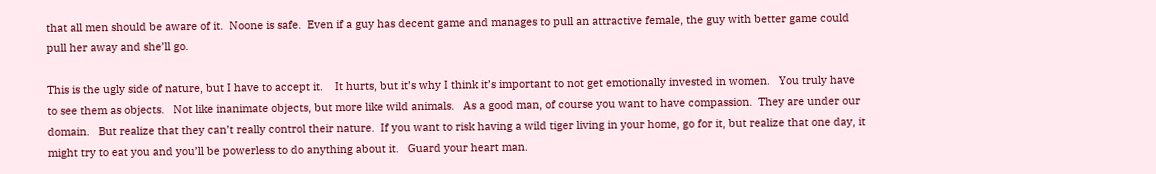that all men should be aware of it.  Noone is safe.  Even if a guy has decent game and manages to pull an attractive female, the guy with better game could pull her away and she’ll go.

This is the ugly side of nature, but I have to accept it.    It hurts, but it’s why I think it’s important to not get emotionally invested in women.   You truly have to see them as objects.   Not like inanimate objects, but more like wild animals.   As a good man, of course you want to have compassion.  They are under our domain.   But realize that they can’t really control their nature.  If you want to risk having a wild tiger living in your home, go for it, but realize that one day, it might try to eat you and you’ll be powerless to do anything about it.   Guard your heart man.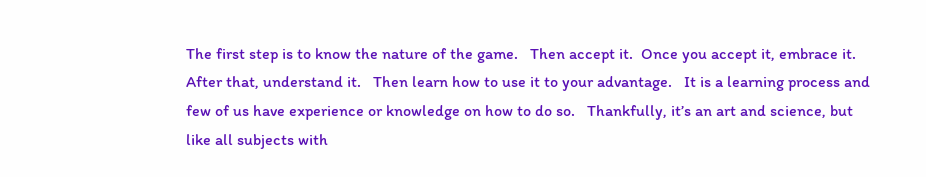The first step is to know the nature of the game.   Then accept it.  Once you accept it, embrace it.   After that, understand it.   Then learn how to use it to your advantage.   It is a learning process and few of us have experience or knowledge on how to do so.   Thankfully, it’s an art and science, but like all subjects with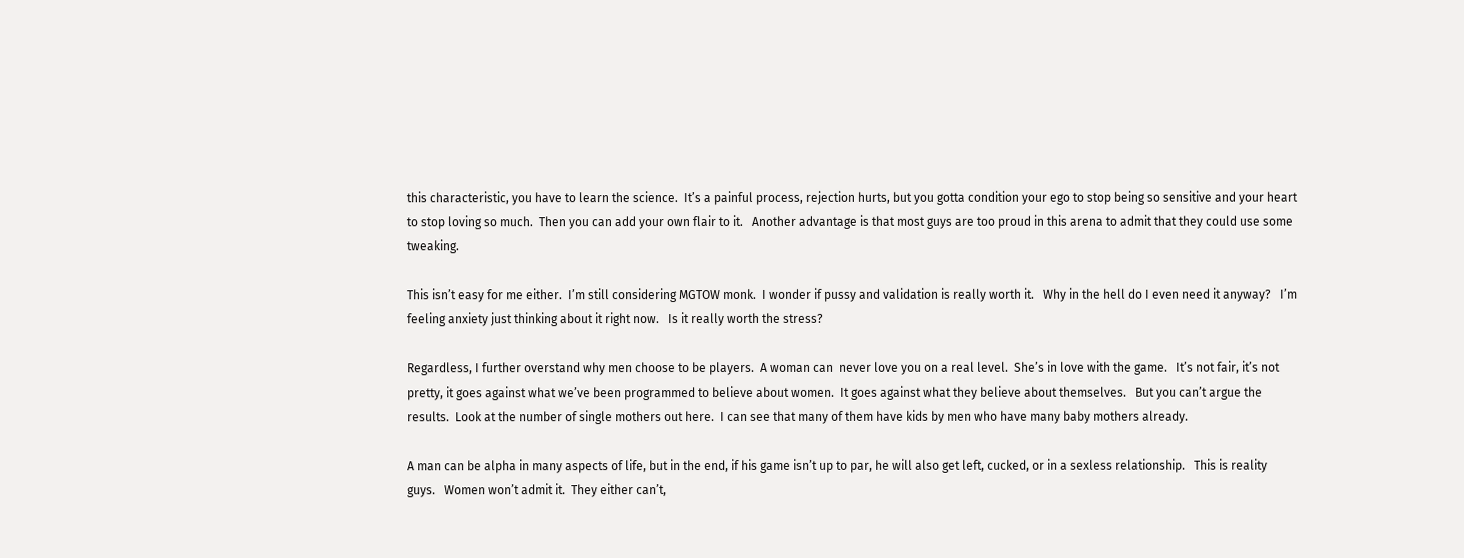this characteristic, you have to learn the science.  It’s a painful process, rejection hurts, but you gotta condition your ego to stop being so sensitive and your heart to stop loving so much.  Then you can add your own flair to it.   Another advantage is that most guys are too proud in this arena to admit that they could use some tweaking.

This isn’t easy for me either.  I’m still considering MGTOW monk.  I wonder if pussy and validation is really worth it.   Why in the hell do I even need it anyway?   I’m feeling anxiety just thinking about it right now.   Is it really worth the stress?

Regardless, I further overstand why men choose to be players.  A woman can  never love you on a real level.  She’s in love with the game.   It’s not fair, it’s not pretty, it goes against what we’ve been programmed to believe about women.  It goes against what they believe about themselves.   But you can’t argue the results.  Look at the number of single mothers out here.  I can see that many of them have kids by men who have many baby mothers already.

A man can be alpha in many aspects of life, but in the end, if his game isn’t up to par, he will also get left, cucked, or in a sexless relationship.   This is reality guys.   Women won’t admit it.  They either can’t,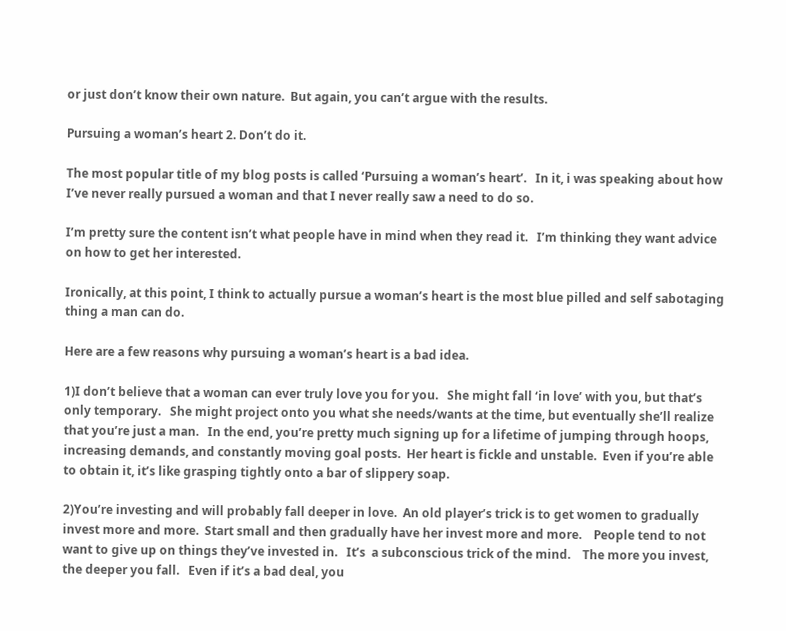or just don’t know their own nature.  But again, you can’t argue with the results.

Pursuing a woman’s heart 2. Don’t do it.

The most popular title of my blog posts is called ‘Pursuing a woman’s heart’.   In it, i was speaking about how I’ve never really pursued a woman and that I never really saw a need to do so.

I’m pretty sure the content isn’t what people have in mind when they read it.   I’m thinking they want advice on how to get her interested.

Ironically, at this point, I think to actually pursue a woman’s heart is the most blue pilled and self sabotaging thing a man can do.

Here are a few reasons why pursuing a woman’s heart is a bad idea.

1)I don’t believe that a woman can ever truly love you for you.   She might fall ‘in love’ with you, but that’s only temporary.   She might project onto you what she needs/wants at the time, but eventually she’ll realize that you’re just a man.   In the end, you’re pretty much signing up for a lifetime of jumping through hoops, increasing demands, and constantly moving goal posts.  Her heart is fickle and unstable.  Even if you’re able to obtain it, it’s like grasping tightly onto a bar of slippery soap.

2)You’re investing and will probably fall deeper in love.  An old player’s trick is to get women to gradually invest more and more.  Start small and then gradually have her invest more and more.    People tend to not want to give up on things they’ve invested in.   It’s  a subconscious trick of the mind.    The more you invest, the deeper you fall.   Even if it’s a bad deal, you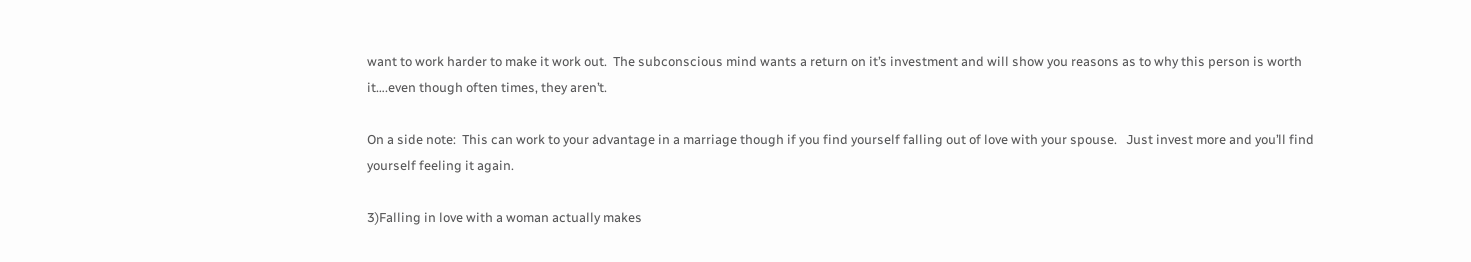want to work harder to make it work out.  The subconscious mind wants a return on it’s investment and will show you reasons as to why this person is worth it….even though often times, they aren’t.

On a side note:  This can work to your advantage in a marriage though if you find yourself falling out of love with your spouse.   Just invest more and you’ll find yourself feeling it again.

3)Falling in love with a woman actually makes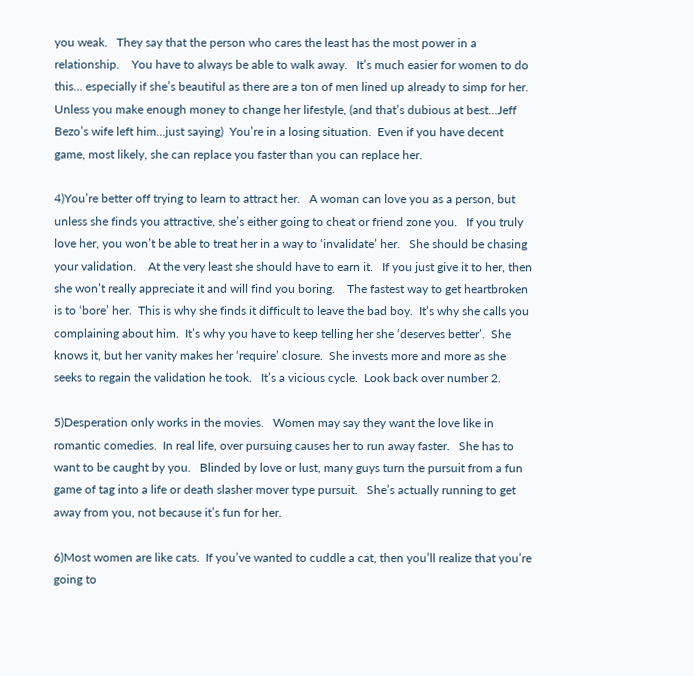you weak.   They say that the person who cares the least has the most power in a relationship.    You have to always be able to walk away.   It’s much easier for women to do this… especially if she’s beautiful as there are a ton of men lined up already to simp for her.    Unless you make enough money to change her lifestyle, (and that’s dubious at best…Jeff Bezo’s wife left him…just saying)  You’re in a losing situation.  Even if you have decent game, most likely, she can replace you faster than you can replace her.

4)You’re better off trying to learn to attract her.   A woman can love you as a person, but unless she finds you attractive, she’s either going to cheat or friend zone you.   If you truly love her, you won’t be able to treat her in a way to ‘invalidate’ her.   She should be chasing your validation.    At the very least she should have to earn it.   If you just give it to her, then she won’t really appreciate it and will find you boring.    The fastest way to get heartbroken is to ‘bore’ her.  This is why she finds it difficult to leave the bad boy.  It’s why she calls you complaining about him.  It’s why you have to keep telling her she ‘deserves better’.  She knows it, but her vanity makes her ‘require’ closure.  She invests more and more as she seeks to regain the validation he took.   It’s a vicious cycle.  Look back over number 2.

5)Desperation only works in the movies.   Women may say they want the love like in romantic comedies.  In real life, over pursuing causes her to run away faster.   She has to want to be caught by you.   Blinded by love or lust, many guys turn the pursuit from a fun game of tag into a life or death slasher mover type pursuit.   She’s actually running to get away from you, not because it’s fun for her.

6)Most women are like cats.  If you’ve wanted to cuddle a cat, then you’ll realize that you’re going to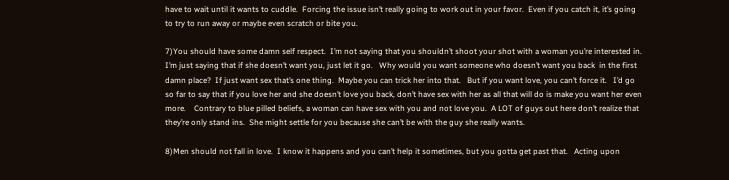have to wait until it wants to cuddle.  Forcing the issue isn’t really going to work out in your favor.  Even if you catch it, it’s going to try to run away or maybe even scratch or bite you.

7)You should have some damn self respect.  I’m not saying that you shouldn’t shoot your shot with a woman you’re interested in.   I’m just saying that if she doesn’t want you, just let it go.   Why would you want someone who doesn’t want you back  in the first damn place?  If just want sex that’s one thing.  Maybe you can trick her into that.   But if you want love, you can’t force it.   I’d go so far to say that if you love her and she doesn’t love you back, don’t have sex with her as all that will do is make you want her even more.    Contrary to blue pilled beliefs, a woman can have sex with you and not love you.  A LOT of guys out here don’t realize that they’re only stand ins.  She might settle for you because she can’t be with the guy she really wants.

8)Men should not fall in love.  I know it happens and you can’t help it sometimes, but you gotta get past that.   Acting upon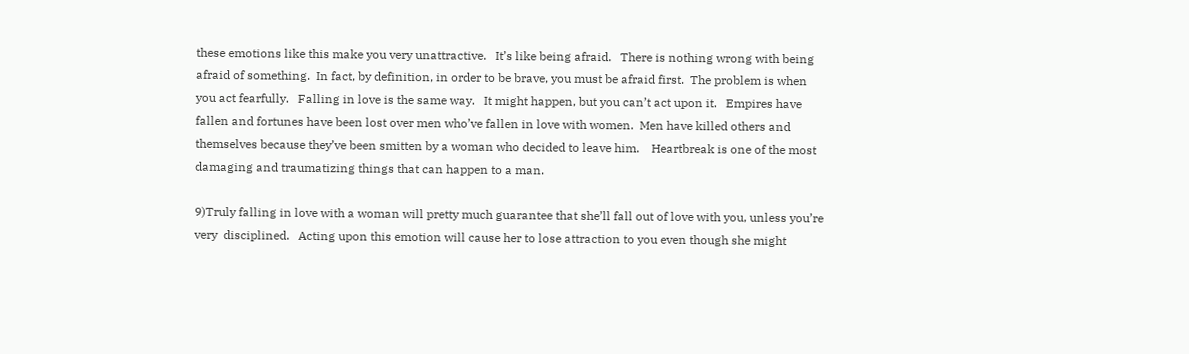these emotions like this make you very unattractive.   It’s like being afraid.   There is nothing wrong with being afraid of something.  In fact, by definition, in order to be brave, you must be afraid first.  The problem is when you act fearfully.   Falling in love is the same way.   It might happen, but you can’t act upon it.   Empires have fallen and fortunes have been lost over men who’ve fallen in love with women.  Men have killed others and themselves because they’ve been smitten by a woman who decided to leave him.    Heartbreak is one of the most damaging and traumatizing things that can happen to a man.

9)Truly falling in love with a woman will pretty much guarantee that she’ll fall out of love with you, unless you’re very  disciplined.   Acting upon this emotion will cause her to lose attraction to you even though she might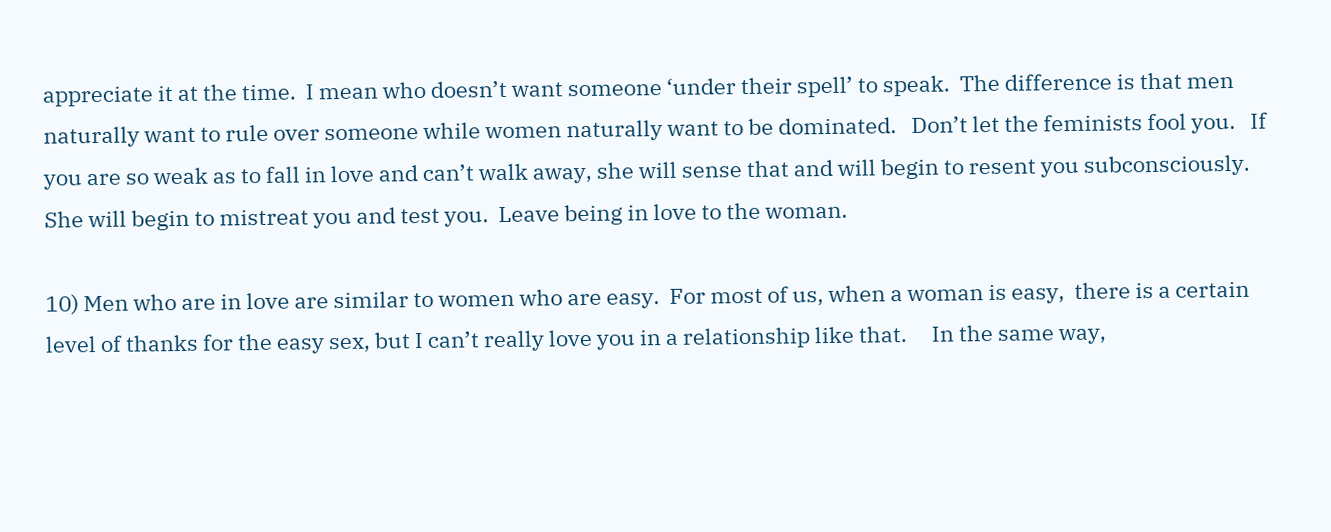appreciate it at the time.  I mean who doesn’t want someone ‘under their spell’ to speak.  The difference is that men naturally want to rule over someone while women naturally want to be dominated.   Don’t let the feminists fool you.   If you are so weak as to fall in love and can’t walk away, she will sense that and will begin to resent you subconsciously.  She will begin to mistreat you and test you.  Leave being in love to the woman.

10) Men who are in love are similar to women who are easy.  For most of us, when a woman is easy,  there is a certain level of thanks for the easy sex, but I can’t really love you in a relationship like that.     In the same way,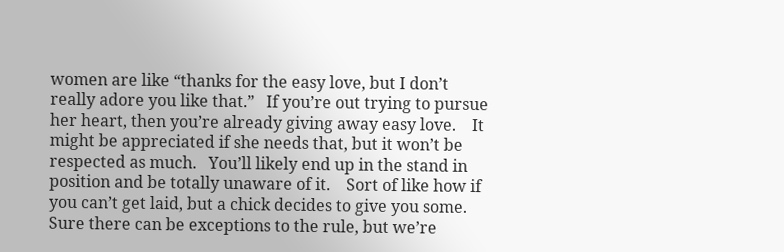women are like “thanks for the easy love, but I don’t really adore you like that.”   If you’re out trying to pursue her heart, then you’re already giving away easy love.    It might be appreciated if she needs that, but it won’t be respected as much.   You’ll likely end up in the stand in position and be totally unaware of it.    Sort of like how if you can’t get laid, but a chick decides to give you some.    Sure there can be exceptions to the rule, but we’re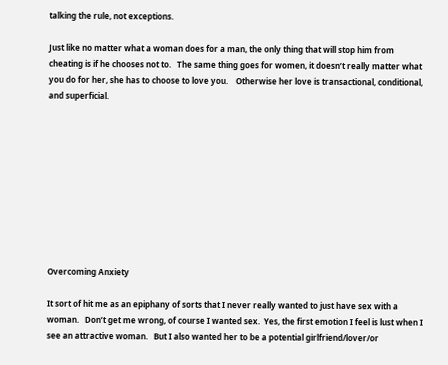talking the rule, not exceptions.

Just like no matter what a woman does for a man, the only thing that will stop him from cheating is if he chooses not to.   The same thing goes for women, it doesn’t really matter what you do for her, she has to choose to love you.    Otherwise her love is transactional, conditional, and superficial.










Overcoming Anxiety

It sort of hit me as an epiphany of sorts that I never really wanted to just have sex with a woman.   Don’t get me wrong, of course I wanted sex.  Yes, the first emotion I feel is lust when I see an attractive woman.   But I also wanted her to be a potential girlfriend/lover/or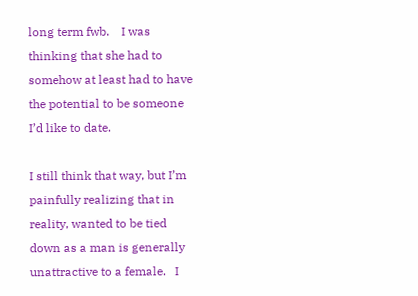long term fwb.    I was thinking that she had to somehow at least had to have the potential to be someone I’d like to date.

I still think that way, but I’m painfully realizing that in reality, wanted to be tied down as a man is generally unattractive to a female.   I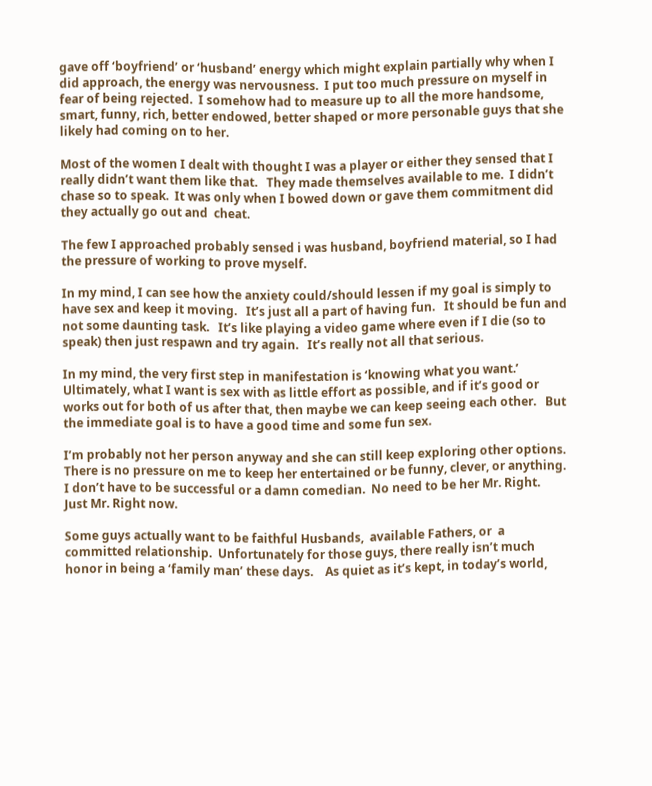gave off ‘boyfriend’ or ‘husband’ energy which might explain partially why when I did approach, the energy was nervousness.  I put too much pressure on myself in fear of being rejected.  I somehow had to measure up to all the more handsome, smart, funny, rich, better endowed, better shaped or more personable guys that she likely had coming on to her.

Most of the women I dealt with thought I was a player or either they sensed that I really didn’t want them like that.   They made themselves available to me.  I didn’t chase so to speak.  It was only when I bowed down or gave them commitment did they actually go out and  cheat.

The few I approached probably sensed i was husband, boyfriend material, so I had the pressure of working to prove myself.

In my mind, I can see how the anxiety could/should lessen if my goal is simply to have sex and keep it moving.   It’s just all a part of having fun.   It should be fun and not some daunting task.   It’s like playing a video game where even if I die (so to speak) then just respawn and try again.   It’s really not all that serious.

In my mind, the very first step in manifestation is ‘knowing what you want.’   Ultimately, what I want is sex with as little effort as possible, and if it’s good or works out for both of us after that, then maybe we can keep seeing each other.   But the immediate goal is to have a good time and some fun sex.

I’m probably not her person anyway and she can still keep exploring other options.   There is no pressure on me to keep her entertained or be funny, clever, or anything.   I don’t have to be successful or a damn comedian.  No need to be her Mr. Right.   Just Mr. Right now.

Some guys actually want to be faithful Husbands,  available Fathers, or  a committed relationship.  Unfortunately for those guys, there really isn’t much honor in being a ‘family man’ these days.    As quiet as it’s kept, in today’s world,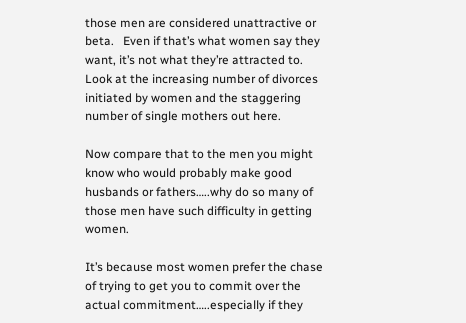those men are considered unattractive or beta.   Even if that’s what women say they want, it’s not what they’re attracted to.  Look at the increasing number of divorces initiated by women and the staggering number of single mothers out here.

Now compare that to the men you might know who would probably make good husbands or fathers…..why do so many of those men have such difficulty in getting women.

It’s because most women prefer the chase of trying to get you to commit over the actual commitment…..especially if they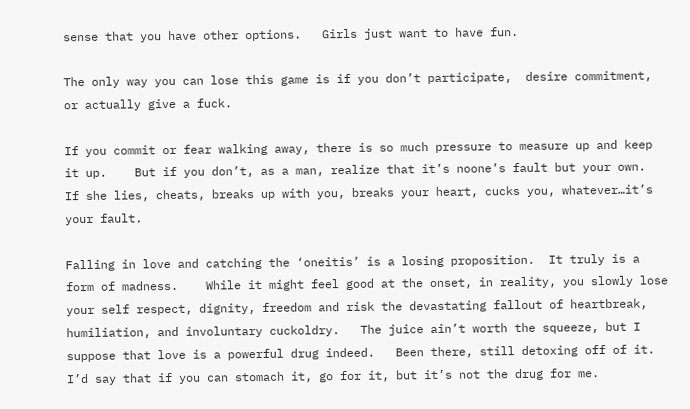sense that you have other options.   Girls just want to have fun.

The only way you can lose this game is if you don’t participate,  desire commitment, or actually give a fuck.

If you commit or fear walking away, there is so much pressure to measure up and keep it up.    But if you don’t, as a man, realize that it’s noone’s fault but your own.   If she lies, cheats, breaks up with you, breaks your heart, cucks you, whatever…it’s your fault.

Falling in love and catching the ‘oneitis’ is a losing proposition.  It truly is a form of madness.    While it might feel good at the onset, in reality, you slowly lose your self respect, dignity, freedom and risk the devastating fallout of heartbreak, humiliation, and involuntary cuckoldry.   The juice ain’t worth the squeeze, but I suppose that love is a powerful drug indeed.   Been there, still detoxing off of it.   I’d say that if you can stomach it, go for it, but it’s not the drug for me.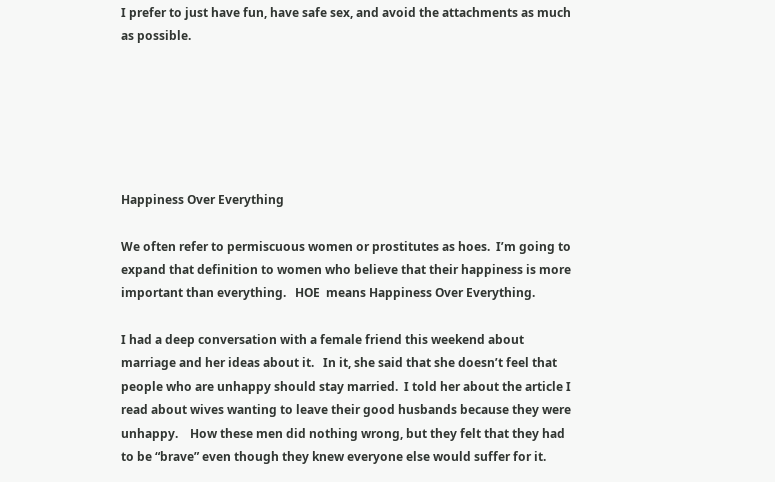I prefer to just have fun, have safe sex, and avoid the attachments as much as possible.






Happiness Over Everything

We often refer to permiscuous women or prostitutes as hoes.  I’m going to expand that definition to women who believe that their happiness is more important than everything.   HOE  means Happiness Over Everything.

I had a deep conversation with a female friend this weekend about marriage and her ideas about it.   In it, she said that she doesn’t feel that people who are unhappy should stay married.  I told her about the article I read about wives wanting to leave their good husbands because they were unhappy.    How these men did nothing wrong, but they felt that they had to be “brave” even though they knew everyone else would suffer for it.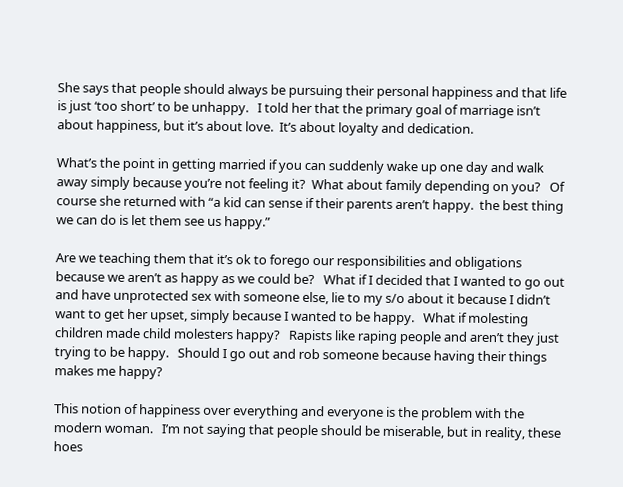She says that people should always be pursuing their personal happiness and that life is just ‘too short’ to be unhappy.   I told her that the primary goal of marriage isn’t about happiness, but it’s about love.  It’s about loyalty and dedication.

What’s the point in getting married if you can suddenly wake up one day and walk away simply because you’re not feeling it?  What about family depending on you?   Of course she returned with “a kid can sense if their parents aren’t happy.  the best thing we can do is let them see us happy.”

Are we teaching them that it’s ok to forego our responsibilities and obligations because we aren’t as happy as we could be?   What if I decided that I wanted to go out and have unprotected sex with someone else, lie to my s/o about it because I didn’t want to get her upset, simply because I wanted to be happy.   What if molesting children made child molesters happy?   Rapists like raping people and aren’t they just trying to be happy.   Should I go out and rob someone because having their things makes me happy?

This notion of happiness over everything and everyone is the problem with the modern woman.   I’m not saying that people should be miserable, but in reality, these hoes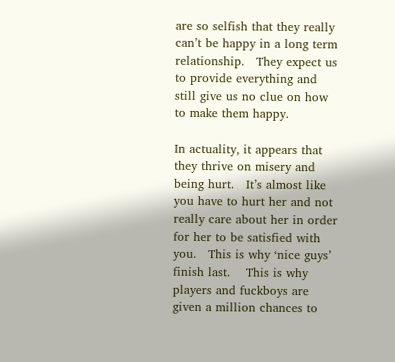are so selfish that they really can’t be happy in a long term relationship.   They expect us to provide everything and still give us no clue on how to make them happy.

In actuality, it appears that they thrive on misery and being hurt.   It’s almost like you have to hurt her and not really care about her in order for her to be satisfied with you.   This is why ‘nice guys’ finish last.    This is why players and fuckboys are given a million chances to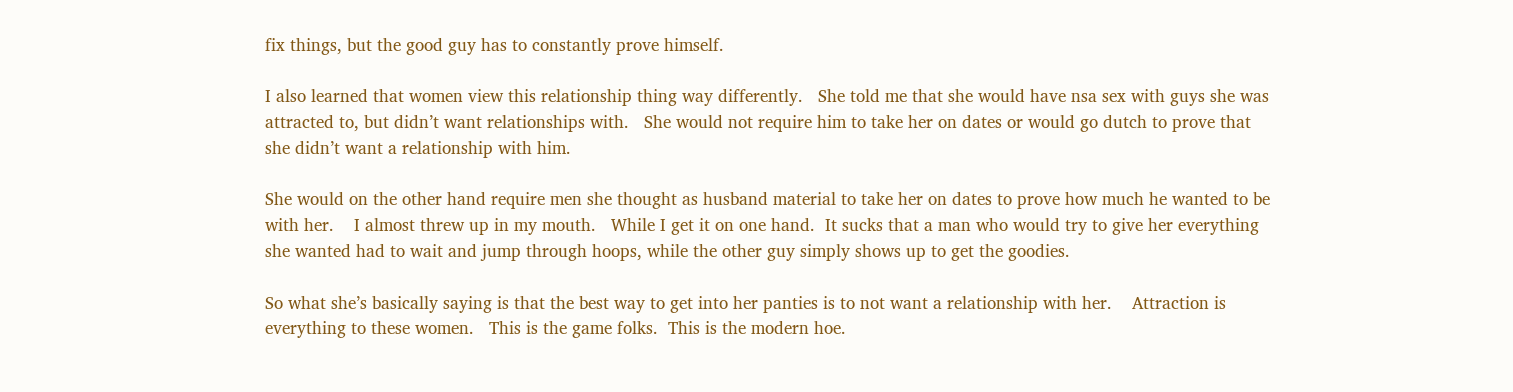fix things, but the good guy has to constantly prove himself.

I also learned that women view this relationship thing way differently.   She told me that she would have nsa sex with guys she was attracted to, but didn’t want relationships with.   She would not require him to take her on dates or would go dutch to prove that she didn’t want a relationship with him.

She would on the other hand require men she thought as husband material to take her on dates to prove how much he wanted to be with her.    I almost threw up in my mouth.   While I get it on one hand.  It sucks that a man who would try to give her everything she wanted had to wait and jump through hoops, while the other guy simply shows up to get the goodies.

So what she’s basically saying is that the best way to get into her panties is to not want a relationship with her.    Attraction is everything to these women.   This is the game folks.  This is the modern hoe.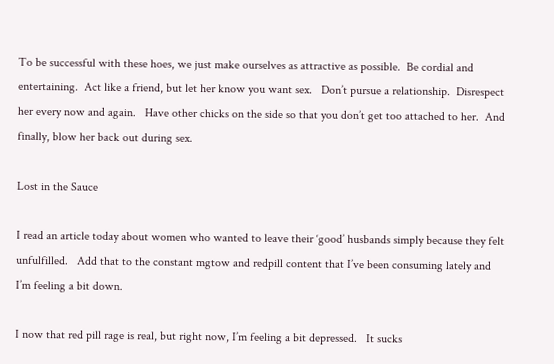To be successful with these hoes, we just make ourselves as attractive as possible.  Be cordial and entertaining.  Act like a friend, but let her know you want sex.   Don’t pursue a relationship.  Disrespect her every now and again.   Have other chicks on the side so that you don’t get too attached to her.  And finally, blow her back out during sex.

Lost in the Sauce

I read an article today about women who wanted to leave their ‘good’ husbands simply because they felt unfulfilled.   Add that to the constant mgtow and redpill content that I’ve been consuming lately and I’m feeling a bit down.

I now that red pill rage is real, but right now, I’m feeling a bit depressed.   It sucks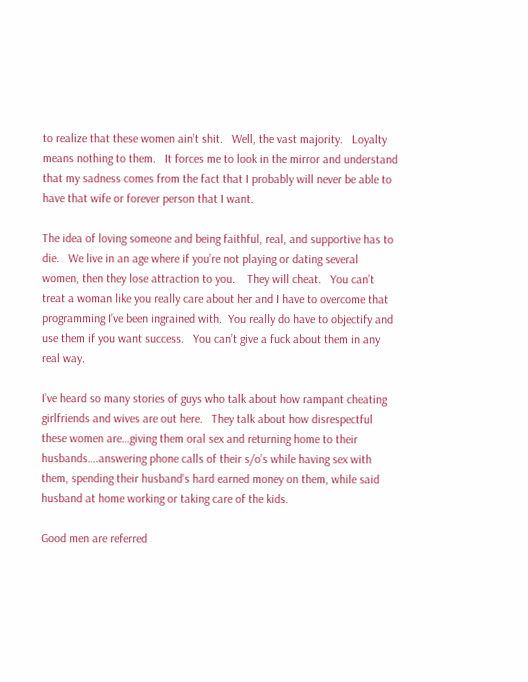to realize that these women ain’t shit.   Well, the vast majority.   Loyalty means nothing to them.   It forces me to look in the mirror and understand that my sadness comes from the fact that I probably will never be able to have that wife or forever person that I want.

The idea of loving someone and being faithful, real, and supportive has to die.   We live in an age where if you’re not playing or dating several women, then they lose attraction to you.    They will cheat.   You can’t treat a woman like you really care about her and I have to overcome that programming I’ve been ingrained with.  You really do have to objectify and use them if you want success.   You can’t give a fuck about them in any real way.

I’ve heard so many stories of guys who talk about how rampant cheating girlfriends and wives are out here.   They talk about how disrespectful these women are…giving them oral sex and returning home to their husbands….answering phone calls of their s/o’s while having sex with them, spending their husband’s hard earned money on them, while said husband at home working or taking care of the kids.

Good men are referred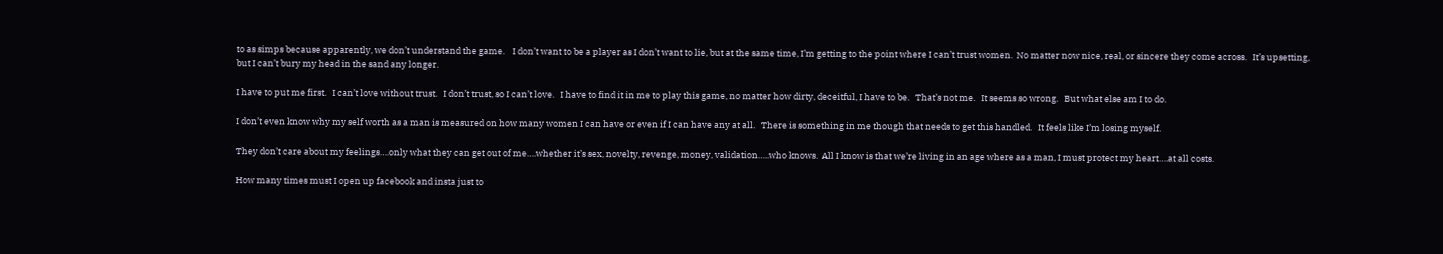to as simps because apparently, we don’t understand the game.    I don’t want to be a player as I don’t want to lie, but at the same time, I’m getting to the point where I can’t trust women.  No matter now nice, real, or sincere they come across.   It’s upsetting, but I can’t bury my head in the sand any longer.

I have to put me first.   I can’t love without trust.   I don’t trust, so I can’t love.   I have to find it in me to play this game, no matter how dirty, deceitful, I have to be.   That’s not me.   It seems so wrong.   But what else am I to do.

I don’t even know why my self worth as a man is measured on how many women I can have or even if I can have any at all.   There is something in me though that needs to get this handled.   It feels like I’m losing myself.

They don’t care about my feelings….only what they can get out of me….whether it’s sex, novelty, revenge, money, validation…..who knows.  All I know is that we’re living in an age where as a man, I must protect my heart….at all costs.

How many times must I open up facebook and insta just to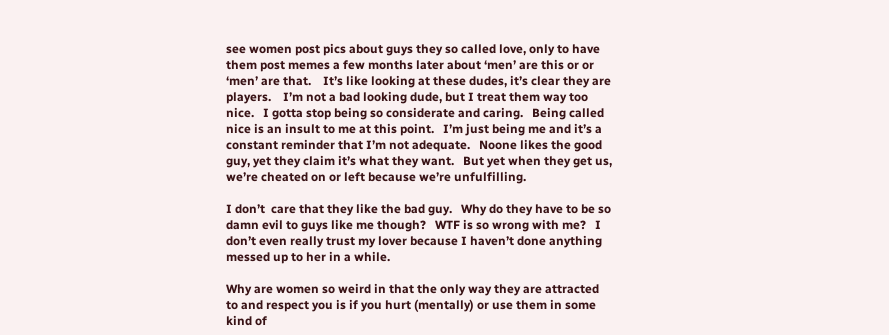see women post pics about guys they so called love, only to have them post memes a few months later about ‘men’ are this or or ‘men’ are that.    It’s like looking at these dudes, it’s clear they are players.    I’m not a bad looking dude, but I treat them way too nice.   I gotta stop being so considerate and caring.   Being called nice is an insult to me at this point.   I’m just being me and it’s a constant reminder that I’m not adequate.   Noone likes the good guy, yet they claim it’s what they want.   But yet when they get us, we’re cheated on or left because we’re unfulfilling.

I don’t  care that they like the bad guy.   Why do they have to be so damn evil to guys like me though?   WTF is so wrong with me?   I don’t even really trust my lover because I haven’t done anything messed up to her in a while.

Why are women so weird in that the only way they are attracted to and respect you is if you hurt (mentally) or use them in some kind of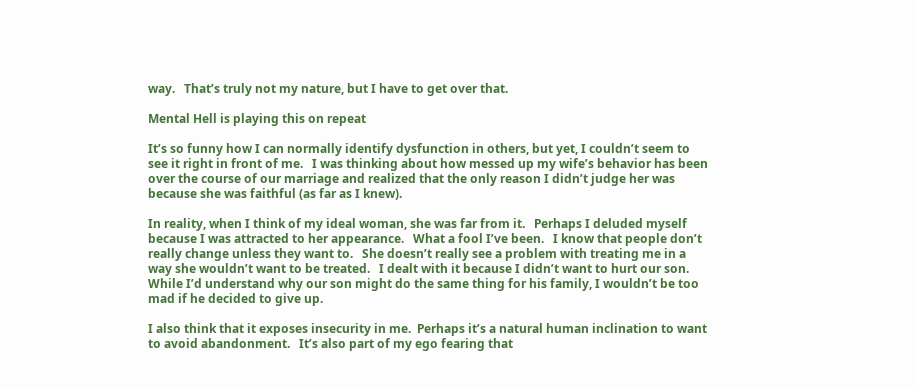way.   That’s truly not my nature, but I have to get over that.

Mental Hell is playing this on repeat

It’s so funny how I can normally identify dysfunction in others, but yet, I couldn’t seem to see it right in front of me.   I was thinking about how messed up my wife’s behavior has been over the course of our marriage and realized that the only reason I didn’t judge her was because she was faithful (as far as I knew).

In reality, when I think of my ideal woman, she was far from it.   Perhaps I deluded myself because I was attracted to her appearance.   What a fool I’ve been.   I know that people don’t really change unless they want to.   She doesn’t really see a problem with treating me in a way she wouldn’t want to be treated.   I dealt with it because I didn’t want to hurt our son.  While I’d understand why our son might do the same thing for his family, I wouldn’t be too mad if he decided to give up.

I also think that it exposes insecurity in me.  Perhaps it’s a natural human inclination to want to avoid abandonment.   It’s also part of my ego fearing that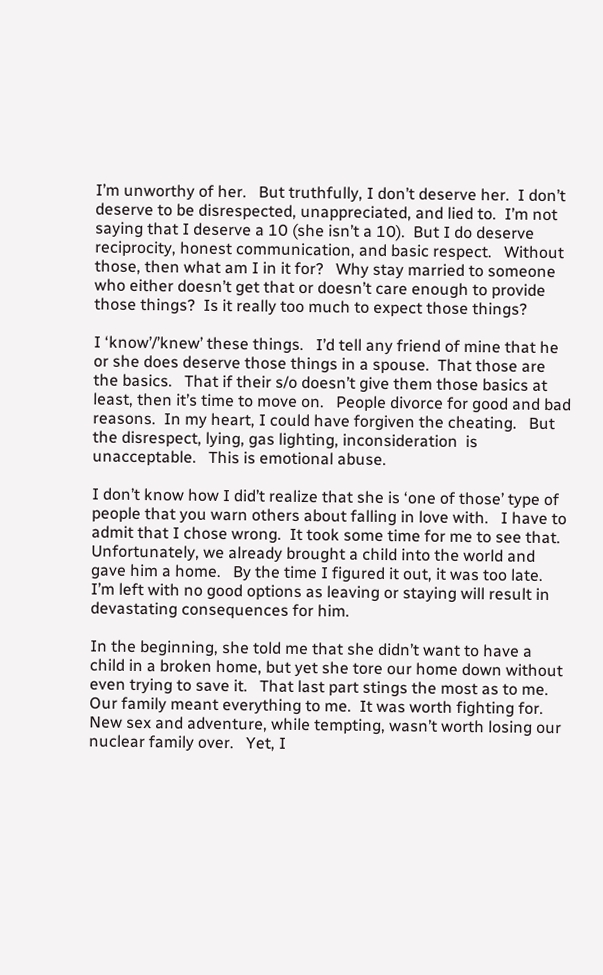I’m unworthy of her.   But truthfully, I don’t deserve her.  I don’t deserve to be disrespected, unappreciated, and lied to.  I’m not saying that I deserve a 10 (she isn’t a 10).  But I do deserve reciprocity, honest communication, and basic respect.   Without those, then what am I in it for?   Why stay married to someone who either doesn’t get that or doesn’t care enough to provide those things?  Is it really too much to expect those things?

I ‘know’/’knew’ these things.   I’d tell any friend of mine that he or she does deserve those things in a spouse.  That those are the basics.   That if their s/o doesn’t give them those basics at least, then it’s time to move on.   People divorce for good and bad reasons.  In my heart, I could have forgiven the cheating.   But the disrespect, lying, gas lighting, inconsideration  is unacceptable.   This is emotional abuse.

I don’t know how I did’t realize that she is ‘one of those’ type of people that you warn others about falling in love with.   I have to admit that I chose wrong.  It took some time for me to see that.  Unfortunately, we already brought a child into the world and gave him a home.   By the time I figured it out, it was too late.   I’m left with no good options as leaving or staying will result in devastating consequences for him.

In the beginning, she told me that she didn’t want to have a child in a broken home, but yet she tore our home down without even trying to save it.   That last part stings the most as to me. Our family meant everything to me.  It was worth fighting for.   New sex and adventure, while tempting, wasn’t worth losing our nuclear family over.   Yet, I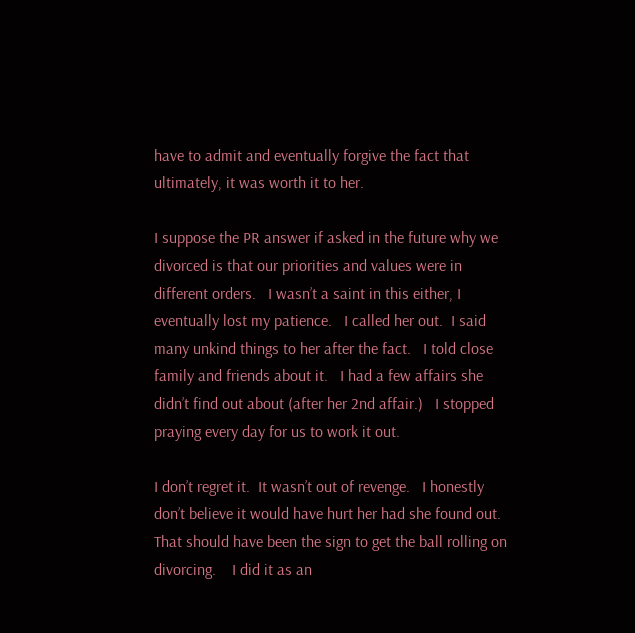have to admit and eventually forgive the fact that ultimately, it was worth it to her.

I suppose the PR answer if asked in the future why we divorced is that our priorities and values were in different orders.   I wasn’t a saint in this either, I eventually lost my patience.   I called her out.  I said many unkind things to her after the fact.   I told close family and friends about it.   I had a few affairs she didn’t find out about (after her 2nd affair.)   I stopped praying every day for us to work it out.

I don’t regret it.  It wasn’t out of revenge.   I honestly don’t believe it would have hurt her had she found out.  That should have been the sign to get the ball rolling on divorcing.    I did it as an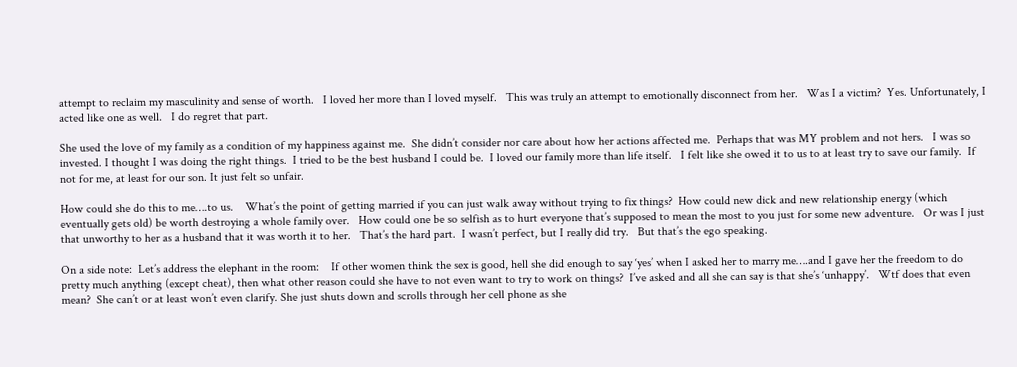attempt to reclaim my masculinity and sense of worth.   I loved her more than I loved myself.   This was truly an attempt to emotionally disconnect from her.   Was I a victim?  Yes. Unfortunately, I acted like one as well.   I do regret that part.

She used the love of my family as a condition of my happiness against me.  She didn’t consider nor care about how her actions affected me.  Perhaps that was MY problem and not hers.   I was so invested. I thought I was doing the right things.  I tried to be the best husband I could be.  I loved our family more than life itself.   I felt like she owed it to us to at least try to save our family.  If not for me, at least for our son. It just felt so unfair.

How could she do this to me….to us.    What’s the point of getting married if you can just walk away without trying to fix things?  How could new dick and new relationship energy (which eventually gets old) be worth destroying a whole family over.   How could one be so selfish as to hurt everyone that’s supposed to mean the most to you just for some new adventure.   Or was I just that unworthy to her as a husband that it was worth it to her.   That’s the hard part.  I wasn’t perfect, but I really did try.   But that’s the ego speaking.

On a side note:  Let’s address the elephant in the room:    If other women think the sex is good, hell she did enough to say ‘yes’ when I asked her to marry me….and I gave her the freedom to do pretty much anything (except cheat), then what other reason could she have to not even want to try to work on things?  I’ve asked and all she can say is that she’s ‘unhappy’.   Wtf does that even mean?  She can’t or at least won’t even clarify. She just shuts down and scrolls through her cell phone as she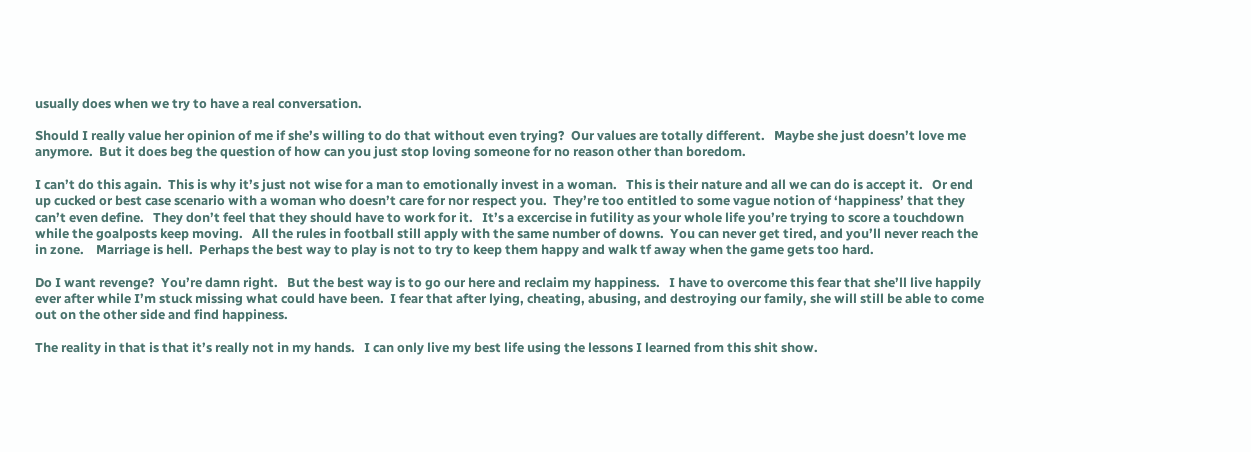usually does when we try to have a real conversation.

Should I really value her opinion of me if she’s willing to do that without even trying?  Our values are totally different.   Maybe she just doesn’t love me anymore.  But it does beg the question of how can you just stop loving someone for no reason other than boredom.

I can’t do this again.  This is why it’s just not wise for a man to emotionally invest in a woman.   This is their nature and all we can do is accept it.   Or end up cucked or best case scenario with a woman who doesn’t care for nor respect you.  They’re too entitled to some vague notion of ‘happiness’ that they can’t even define.   They don’t feel that they should have to work for it.   It’s a excercise in futility as your whole life you’re trying to score a touchdown while the goalposts keep moving.   All the rules in football still apply with the same number of downs.  You can never get tired, and you’ll never reach the in zone.    Marriage is hell.  Perhaps the best way to play is not to try to keep them happy and walk tf away when the game gets too hard.

Do I want revenge?  You’re damn right.   But the best way is to go our here and reclaim my happiness.   I have to overcome this fear that she’ll live happily ever after while I’m stuck missing what could have been.  I fear that after lying, cheating, abusing, and destroying our family, she will still be able to come out on the other side and find happiness.

The reality in that is that it’s really not in my hands.   I can only live my best life using the lessons I learned from this shit show.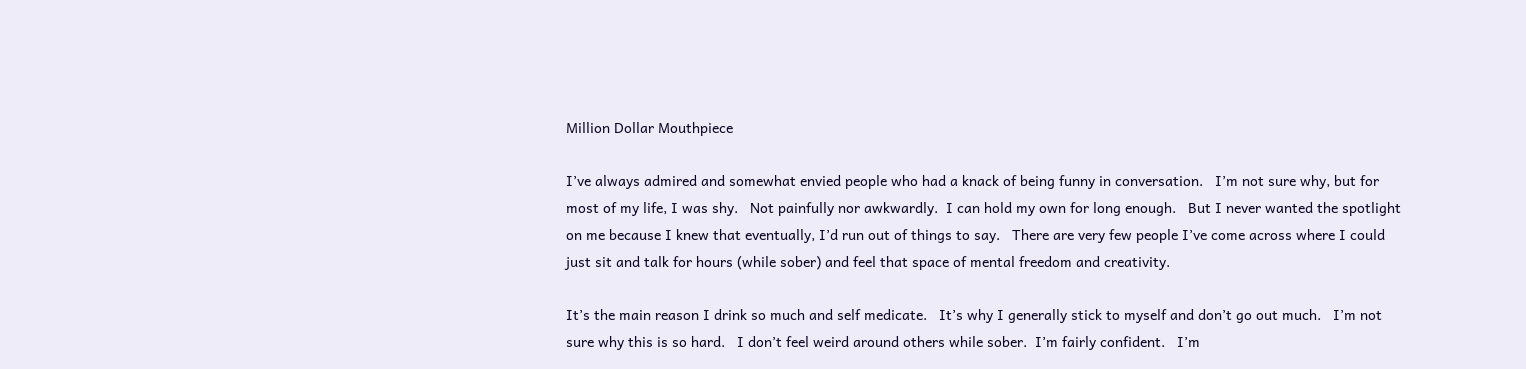Million Dollar Mouthpiece

I’ve always admired and somewhat envied people who had a knack of being funny in conversation.   I’m not sure why, but for most of my life, I was shy.   Not painfully nor awkwardly.  I can hold my own for long enough.   But I never wanted the spotlight on me because I knew that eventually, I’d run out of things to say.   There are very few people I’ve come across where I could just sit and talk for hours (while sober) and feel that space of mental freedom and creativity.

It’s the main reason I drink so much and self medicate.   It’s why I generally stick to myself and don’t go out much.   I’m not sure why this is so hard.   I don’t feel weird around others while sober.  I’m fairly confident.   I’m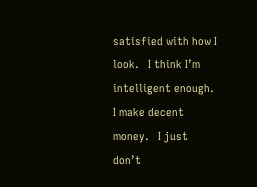satisfied with how I look.   I think I’m intelligent enough.  I make decent money.   I just don’t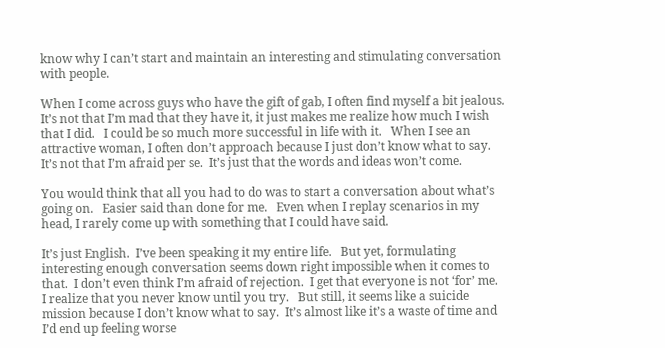know why I can’t start and maintain an interesting and stimulating conversation with people.

When I come across guys who have the gift of gab, I often find myself a bit jealous.   It’s not that I’m mad that they have it, it just makes me realize how much I wish that I did.   I could be so much more successful in life with it.   When I see an attractive woman, I often don’t approach because I just don’t know what to say.  It’s not that I’m afraid per se.  It’s just that the words and ideas won’t come.

You would think that all you had to do was to start a conversation about what’s going on.   Easier said than done for me.   Even when I replay scenarios in my head, I rarely come up with something that I could have said.

It’s just English.  I’ve been speaking it my entire life.   But yet, formulating interesting enough conversation seems down right impossible when it comes to that.  I don’t even think I’m afraid of rejection.  I get that everyone is not ‘for’ me.   I realize that you never know until you try.   But still, it seems like a suicide mission because I don’t know what to say.  It’s almost like it’s a waste of time and I’d end up feeling worse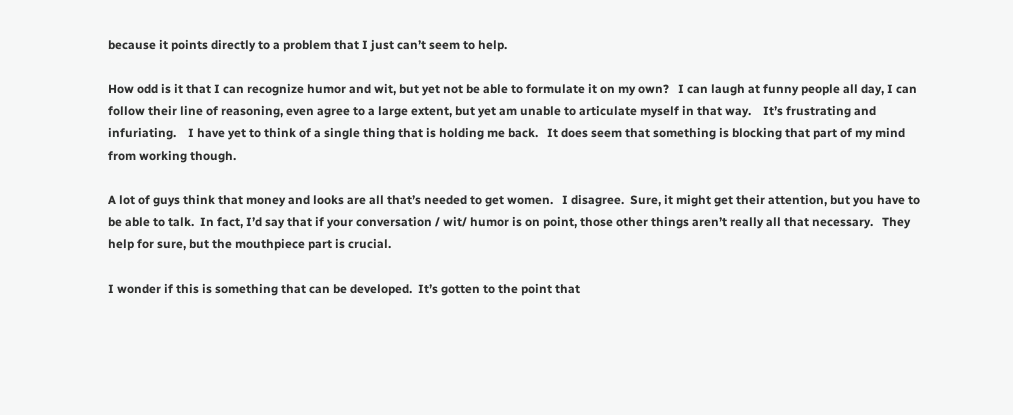because it points directly to a problem that I just can’t seem to help.

How odd is it that I can recognize humor and wit, but yet not be able to formulate it on my own?   I can laugh at funny people all day, I can follow their line of reasoning, even agree to a large extent, but yet am unable to articulate myself in that way.    It’s frustrating and infuriating.    I have yet to think of a single thing that is holding me back.   It does seem that something is blocking that part of my mind from working though.

A lot of guys think that money and looks are all that’s needed to get women.   I disagree.  Sure, it might get their attention, but you have to be able to talk.  In fact, I’d say that if your conversation / wit/ humor is on point, those other things aren’t really all that necessary.   They help for sure, but the mouthpiece part is crucial.

I wonder if this is something that can be developed.  It’s gotten to the point that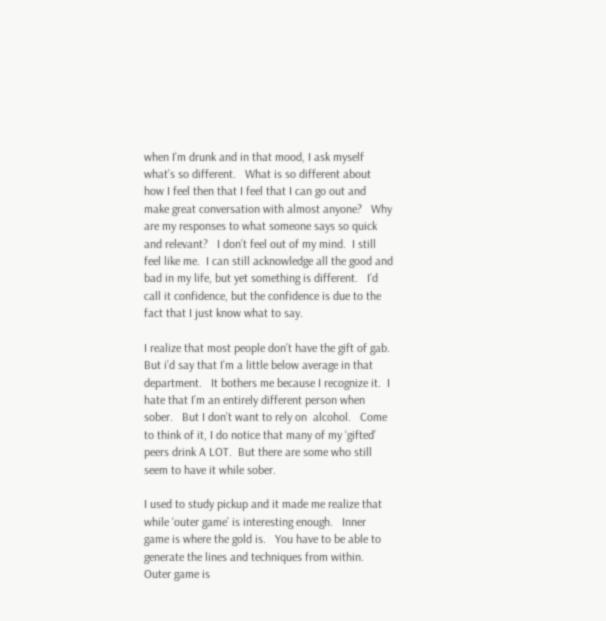when I’m drunk and in that mood, I ask myself what’s so different.   What is so different about how I feel then that I feel that I can go out and make great conversation with almost anyone?   Why are my responses to what someone says so quick and relevant?   I don’t feel out of my mind.  I still feel like me.  I can still acknowledge all the good and bad in my life, but yet something is different.   I’d call it confidence, but the confidence is due to the fact that I just know what to say.

I realize that most people don’t have the gift of gab.   But i’d say that I’m a little below average in that department.   It bothers me because I recognize it.  I hate that I’m an entirely different person when sober.   But I don’t want to rely on  alcohol.   Come to think of it, I do notice that many of my ‘gifted’ peers drink A LOT.  But there are some who still seem to have it while sober.

I used to study pickup and it made me realize that while ‘outer game’ is interesting enough.   Inner game is where the gold is.   You have to be able to generate the lines and techniques from within.   Outer game is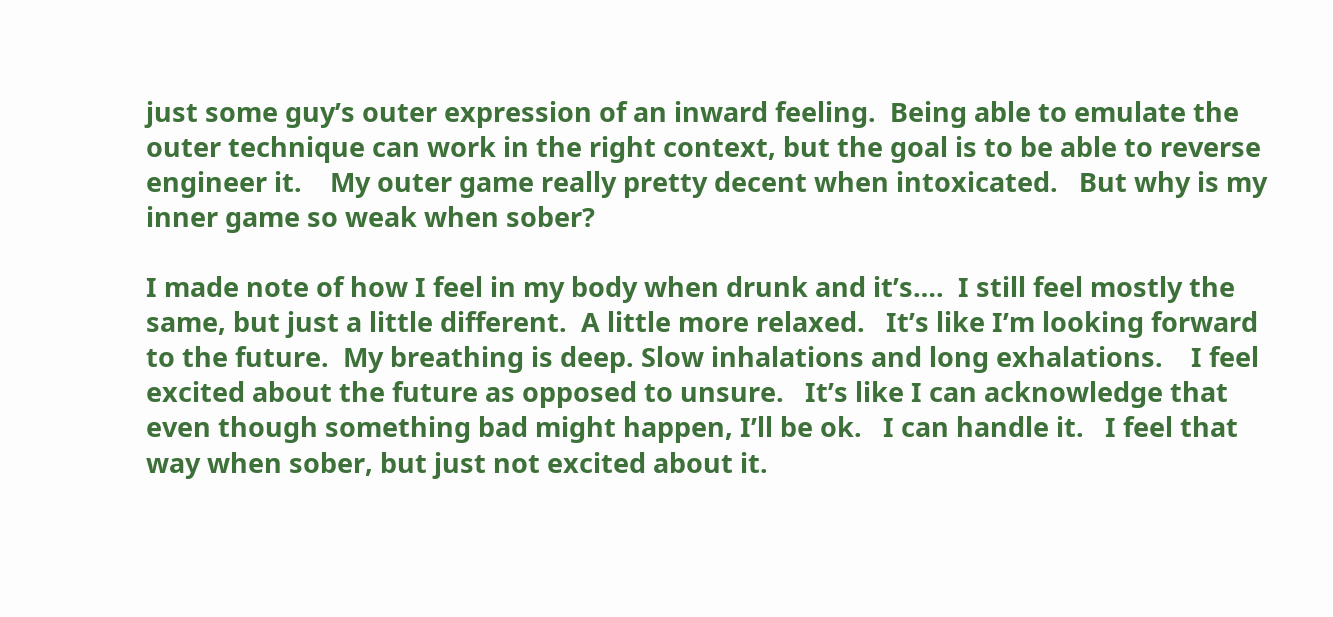just some guy’s outer expression of an inward feeling.  Being able to emulate the outer technique can work in the right context, but the goal is to be able to reverse engineer it.    My outer game really pretty decent when intoxicated.   But why is my inner game so weak when sober?

I made note of how I feel in my body when drunk and it’s….  I still feel mostly the same, but just a little different.  A little more relaxed.   It’s like I’m looking forward to the future.  My breathing is deep. Slow inhalations and long exhalations.    I feel excited about the future as opposed to unsure.   It’s like I can acknowledge that even though something bad might happen, I’ll be ok.   I can handle it.   I feel that way when sober, but just not excited about it.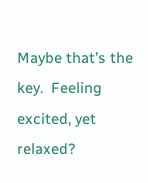Maybe that’s the key.  Feeling excited, yet relaxed?